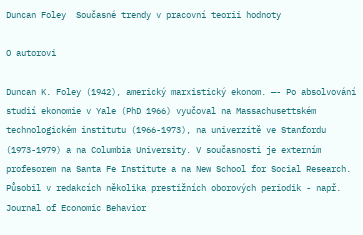Duncan Foley  Současné trendy v pracovní teorii hodnoty

O autorovi

Duncan K. Foley (1942), americký marxistický ekonom. —- Po absolvování studií ekonomie v Yale (PhD 1966) vyučoval na Massachusettském technologickém institutu (1966-1973), na univerzitě ve Stanfordu (1973-1979) a na Columbia University. V současnosti je externím profesorem na Santa Fe Institute a na New School for Social Research. Působil v redakcích několika prestižních oborových periodik - např. Journal of Economic Behavior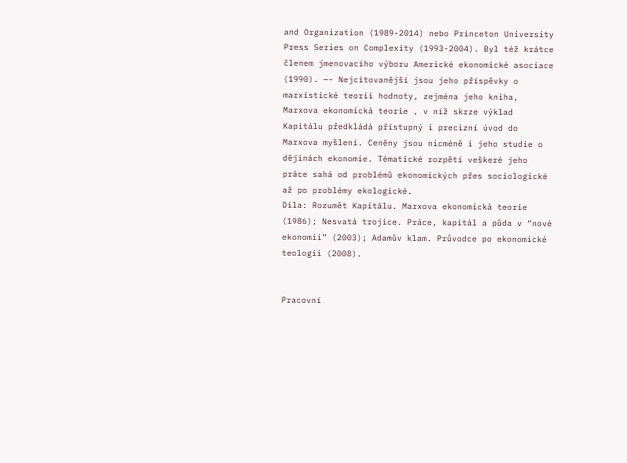and Organization (1989-2014) nebo Princeton University Press Series on Complexity (1993-2004). Byl též krátce členem jmenovacího výboru Americké ekonomické asociace (1990). —- Nejcitovanější jsou jeho příspěvky o marxistické teorii hodnoty, zejména jeho kniha, Marxova ekonomická teorie , v níž skrze výklad Kapitálu předkládá přístupný i precizní úvod do Marxova myšlení. Ceněny jsou nicméně i jeho studie o dějinách ekonomie. Tématické rozpětí veškeré jeho práce sahá od problémů ekonomických přes sociologické až po problémy ekologické.
Díla: Rozumět Kapitálu. Marxova ekonomická teorie (1986); Nesvatá trojice. Práce, kapitál a půda v “nové ekonomii” (2003); Adamův klam. Průvodce po ekonomické teologii (2008).


Pracovní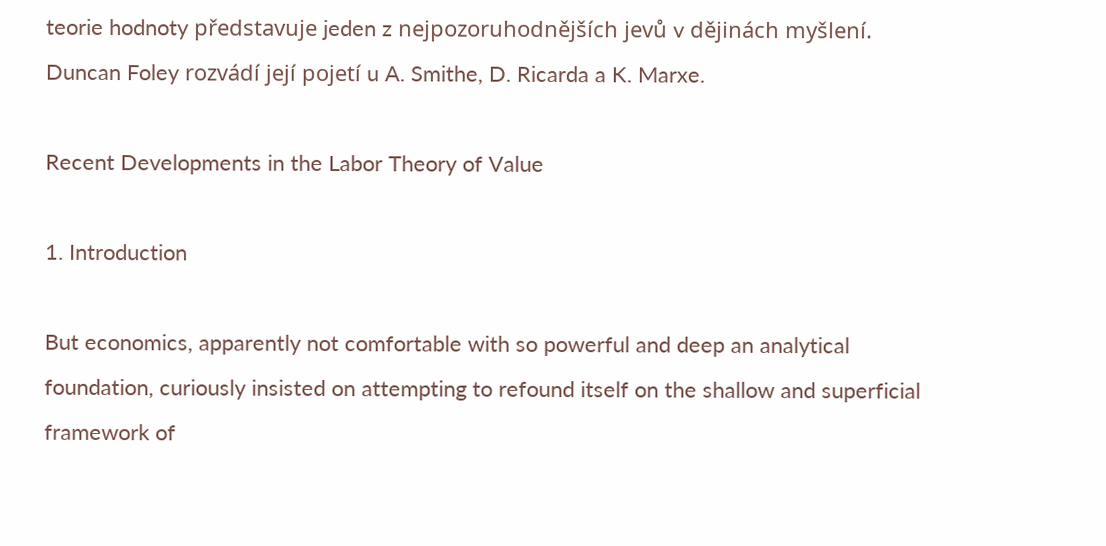teorie hodnoty představuje jeden z nejpozoruhodnějších jevů v dějinách myšlení. Duncan Foley rozvádí její pojetí u A. Smithe, D. Ricarda a K. Marxe.

Recent Developments in the Labor Theory of Value

1. Introduction

But economics, apparently not comfortable with so powerful and deep an analytical foundation, curiously insisted on attempting to refound itself on the shallow and superficial framework of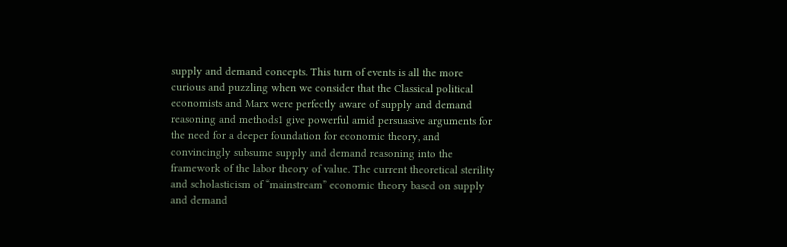supply and demand concepts. This turn of events is all the more curious and puzzling when we consider that the Classical political economists and Marx were perfectly aware of supply and demand reasoning and methods1 give powerful amid persuasive arguments for the need for a deeper foundation for economic theory, and convincingly subsume supply and demand reasoning into the framework of the labor theory of value. The current theoretical sterility and scholasticism of “mainstream” economic theory based on supply and demand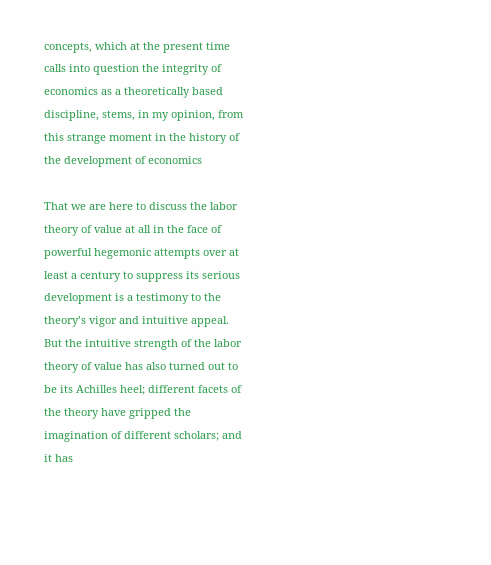concepts, which at the present time calls into question the integrity of economics as a theoretically based discipline, stems, in my opinion, from this strange moment in the history of the development of economics

That we are here to discuss the labor theory of value at all in the face of powerful hegemonic attempts over at least a century to suppress its serious development is a testimony to the theory’s vigor and intuitive appeal. But the intuitive strength of the labor theory of value has also turned out to be its Achilles heel; different facets of the theory have gripped the imagination of different scholars; and it has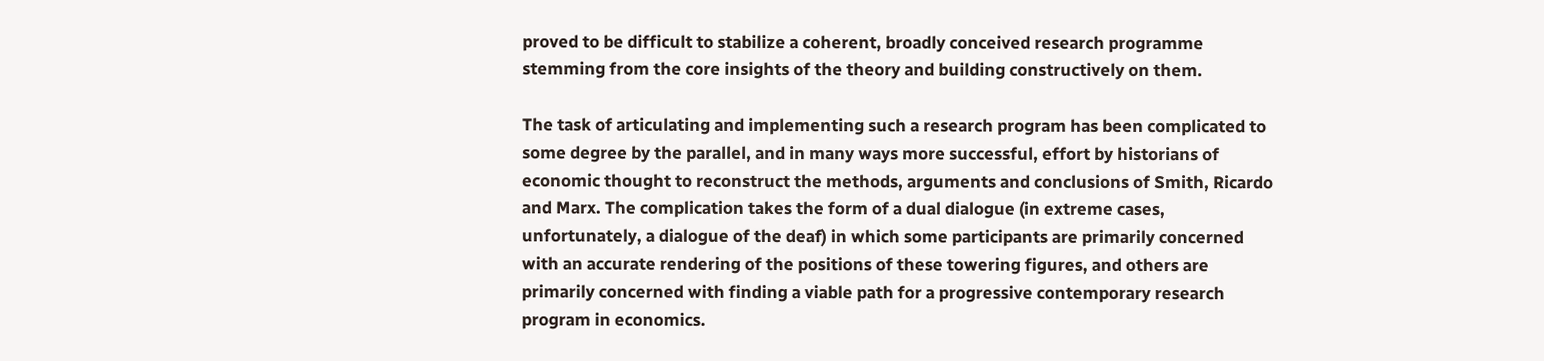proved to be difficult to stabilize a coherent, broadly conceived research programme stemming from the core insights of the theory and building constructively on them.

The task of articulating and implementing such a research program has been complicated to some degree by the parallel, and in many ways more successful, effort by historians of economic thought to reconstruct the methods, arguments and conclusions of Smith, Ricardo and Marx. The complication takes the form of a dual dialogue (in extreme cases, unfortunately, a dialogue of the deaf) in which some participants are primarily concerned with an accurate rendering of the positions of these towering figures, and others are primarily concerned with finding a viable path for a progressive contemporary research program in economics.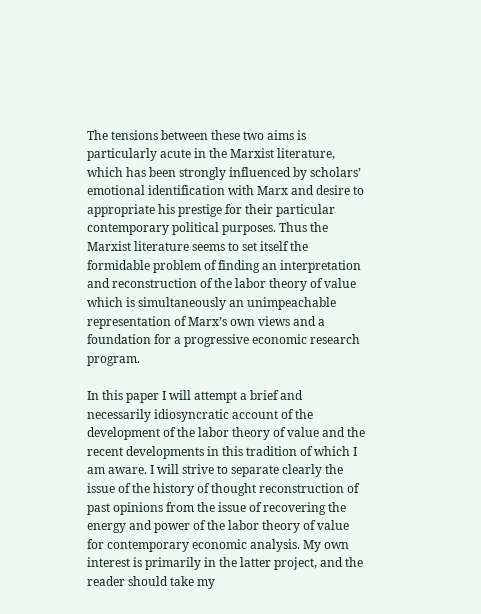The tensions between these two aims is particularly acute in the Marxist literature, which has been strongly influenced by scholars’ emotional identification with Marx and desire to appropriate his prestige for their particular contemporary political purposes. Thus the Marxist literature seems to set itself the formidable problem of finding an interpretation and reconstruction of the labor theory of value which is simultaneously an unimpeachable representation of Marx’s own views and a foundation for a progressive economic research program.

In this paper I will attempt a brief and necessarily idiosyncratic account of the development of the labor theory of value and the recent developments in this tradition of which I am aware. I will strive to separate clearly the issue of the history of thought reconstruction of past opinions from the issue of recovering the energy and power of the labor theory of value for contemporary economic analysis. My own interest is primarily in the latter project, and the reader should take my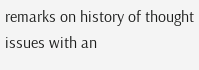remarks on history of thought issues with an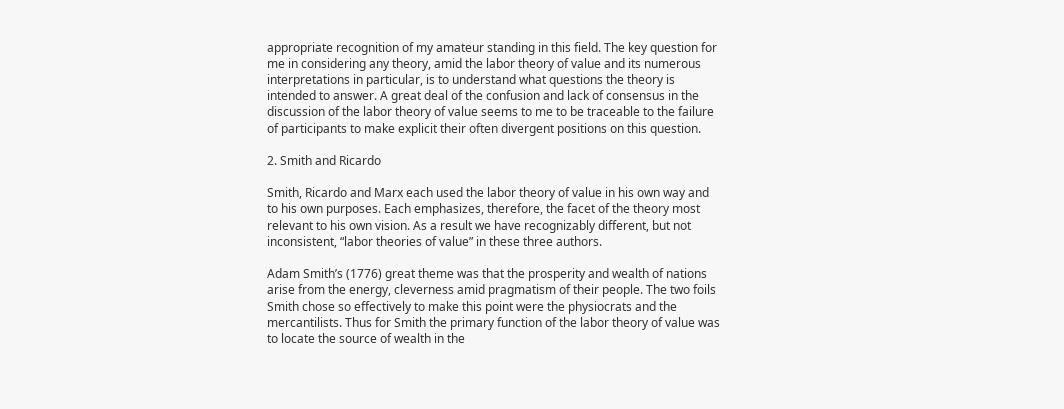appropriate recognition of my amateur standing in this field. The key question for me in considering any theory, amid the labor theory of value and its numerous interpretations in particular, is to understand what questions the theory is intended to answer. A great deal of the confusion and lack of consensus in the discussion of the labor theory of value seems to me to be traceable to the failure of participants to make explicit their often divergent positions on this question.

2. Smith and Ricardo

Smith, Ricardo and Marx each used the labor theory of value in his own way and to his own purposes. Each emphasizes, therefore, the facet of the theory most relevant to his own vision. As a result we have recognizably different, but not inconsistent, “labor theories of value” in these three authors.

Adam Smith’s (1776) great theme was that the prosperity and wealth of nations arise from the energy, cleverness amid pragmatism of their people. The two foils Smith chose so effectively to make this point were the physiocrats and the mercantilists. Thus for Smith the primary function of the labor theory of value was to locate the source of wealth in the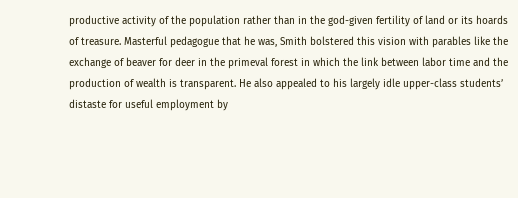productive activity of the population rather than in the god-given fertility of land or its hoards of treasure. Masterful pedagogue that he was, Smith bolstered this vision with parables like the exchange of beaver for deer in the primeval forest in which the link between labor time and the production of wealth is transparent. He also appealed to his largely idle upper-class students’ distaste for useful employment by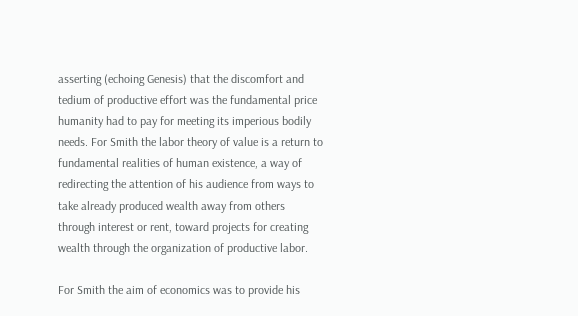asserting (echoing Genesis) that the discomfort and tedium of productive effort was the fundamental price humanity had to pay for meeting its imperious bodily needs. For Smith the labor theory of value is a return to fundamental realities of human existence, a way of redirecting the attention of his audience from ways to take already produced wealth away from others through interest or rent, toward projects for creating wealth through the organization of productive labor.

For Smith the aim of economics was to provide his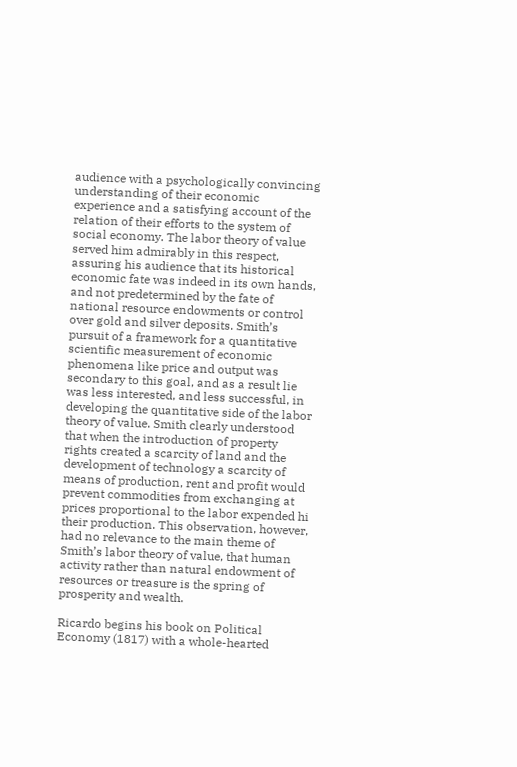audience with a psychologically convincing understanding of their economic experience and a satisfying account of the relation of their efforts to the system of social economy. The labor theory of value served him admirably in this respect, assuring his audience that its historical economic fate was indeed in its own hands, and not predetermined by the fate of national resource endowments or control over gold and silver deposits. Smith’s pursuit of a framework for a quantitative scientific measurement of economic phenomena like price and output was secondary to this goal, and as a result lie was less interested, and less successful, in developing the quantitative side of the labor theory of value. Smith clearly understood that when the introduction of property rights created a scarcity of land and the development of technology a scarcity of means of production, rent and profit would prevent commodities from exchanging at prices proportional to the labor expended hi their production. This observation, however, had no relevance to the main theme of Smith’s labor theory of value, that human activity rather than natural endowment of resources or treasure is the spring of prosperity and wealth.

Ricardo begins his book on Political Economy (1817) with a whole-hearted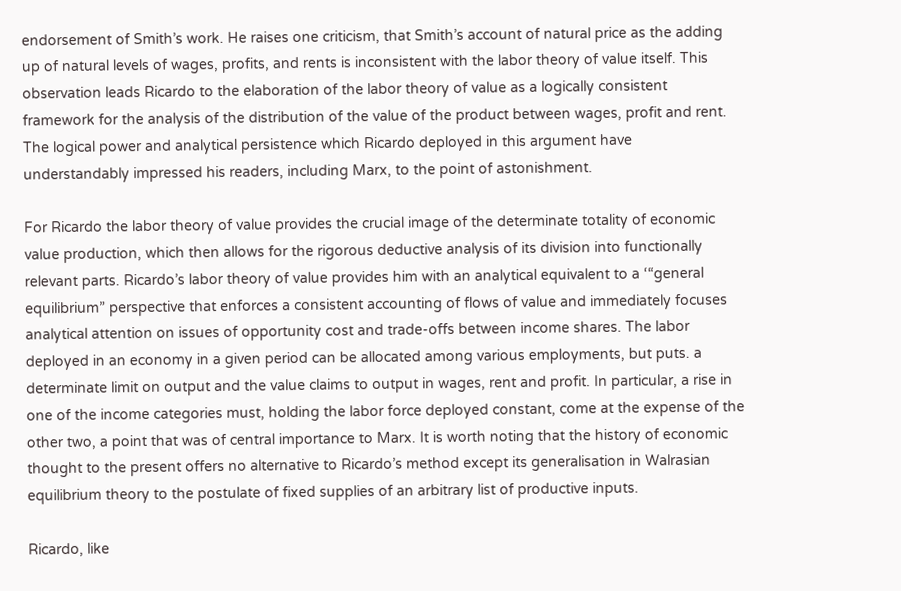endorsement of Smith’s work. He raises one criticism, that Smith’s account of natural price as the adding up of natural levels of wages, profits, and rents is inconsistent with the labor theory of value itself. This observation leads Ricardo to the elaboration of the labor theory of value as a logically consistent framework for the analysis of the distribution of the value of the product between wages, profit and rent. The logical power and analytical persistence which Ricardo deployed in this argument have understandably impressed his readers, including Marx, to the point of astonishment.

For Ricardo the labor theory of value provides the crucial image of the determinate totality of economic value production, which then allows for the rigorous deductive analysis of its division into functionally relevant parts. Ricardo’s labor theory of value provides him with an analytical equivalent to a ‘“general equilibrium” perspective that enforces a consistent accounting of flows of value and immediately focuses analytical attention on issues of opportunity cost and trade-offs between income shares. The labor deployed in an economy in a given period can be allocated among various employments, but puts. a determinate limit on output and the value claims to output in wages, rent and profit. In particular, a rise in one of the income categories must, holding the labor force deployed constant, come at the expense of the other two, a point that was of central importance to Marx. It is worth noting that the history of economic thought to the present offers no alternative to Ricardo’s method except its generalisation in Walrasian equilibrium theory to the postulate of fixed supplies of an arbitrary list of productive inputs.

Ricardo, like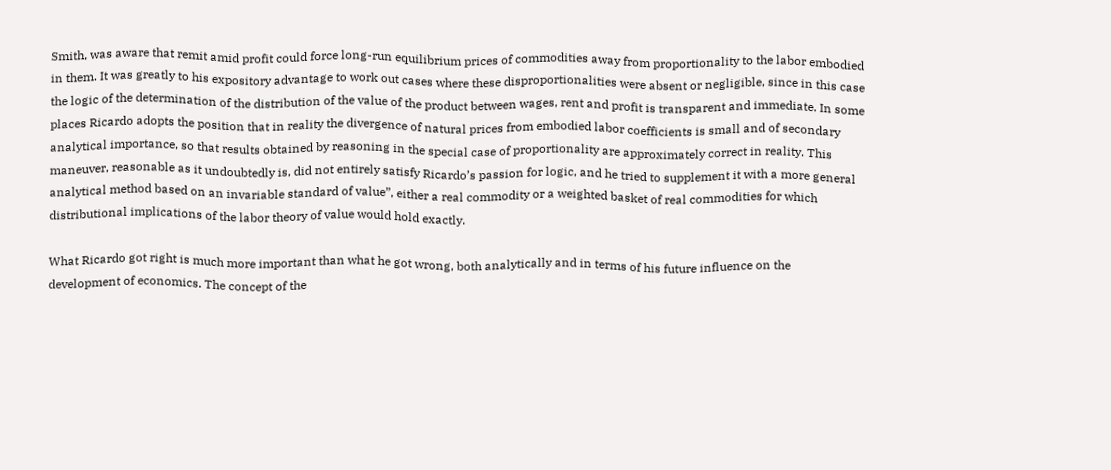Smith, was aware that remit amid profit could force long-run equilibrium prices of commodities away from proportionality to the labor embodied in them. It was greatly to his expository advantage to work out cases where these disproportionalities were absent or negligible, since in this case the logic of the determination of the distribution of the value of the product between wages, rent and profit is transparent and immediate. In some places Ricardo adopts the position that in reality the divergence of natural prices from embodied labor coefficients is small and of secondary analytical importance, so that results obtained by reasoning in the special case of proportionality are approximately correct in reality. This maneuver, reasonable as it undoubtedly is, did not entirely satisfy Ricardo’s passion for logic, and he tried to supplement it with a more general analytical method based on an invariable standard of value”, either a real commodity or a weighted basket of real commodities for which distributional implications of the labor theory of value would hold exactly.

What Ricardo got right is much more important than what he got wrong, both analytically and in terms of his future influence on the development of economics. The concept of the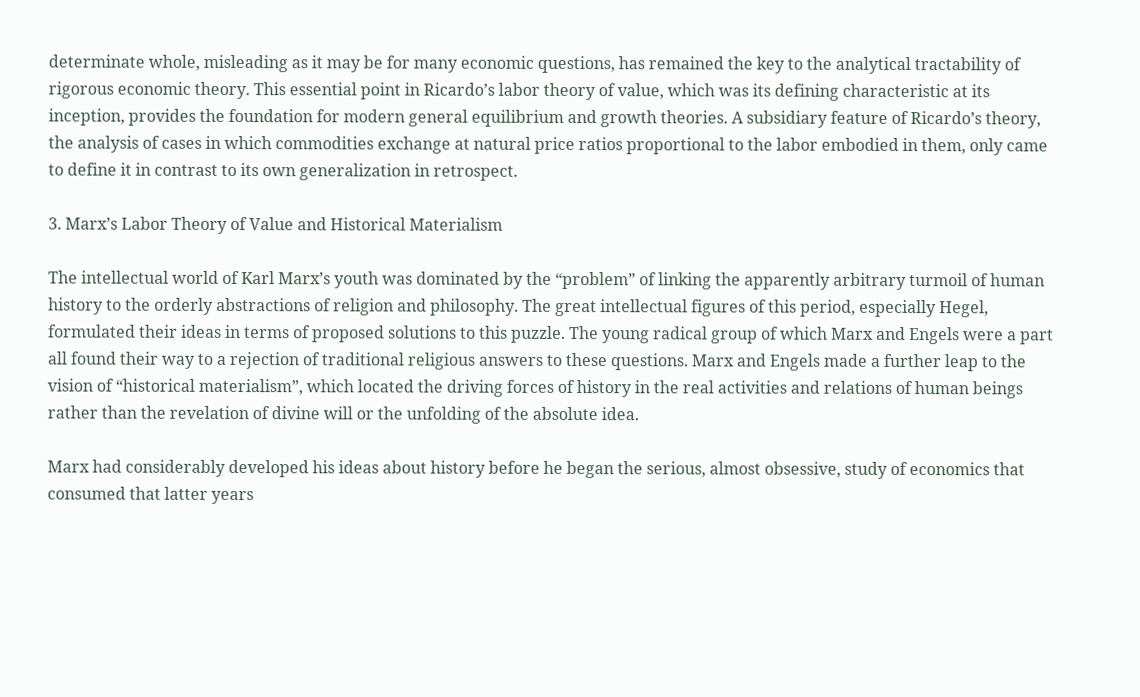determinate whole, misleading as it may be for many economic questions, has remained the key to the analytical tractability of rigorous economic theory. This essential point in Ricardo’s labor theory of value, which was its defining characteristic at its inception, provides the foundation for modern general equilibrium and growth theories. A subsidiary feature of Ricardo’s theory, the analysis of cases in which commodities exchange at natural price ratios proportional to the labor embodied in them, only came to define it in contrast to its own generalization in retrospect.

3. Marx’s Labor Theory of Value and Historical Materialism

The intellectual world of Karl Marx’s youth was dominated by the “problem” of linking the apparently arbitrary turmoil of human history to the orderly abstractions of religion and philosophy. The great intellectual figures of this period, especially Hegel, formulated their ideas in terms of proposed solutions to this puzzle. The young radical group of which Marx and Engels were a part all found their way to a rejection of traditional religious answers to these questions. Marx and Engels made a further leap to the vision of “historical materialism”, which located the driving forces of history in the real activities and relations of human beings rather than the revelation of divine will or the unfolding of the absolute idea.

Marx had considerably developed his ideas about history before he began the serious, almost obsessive, study of economics that consumed that latter years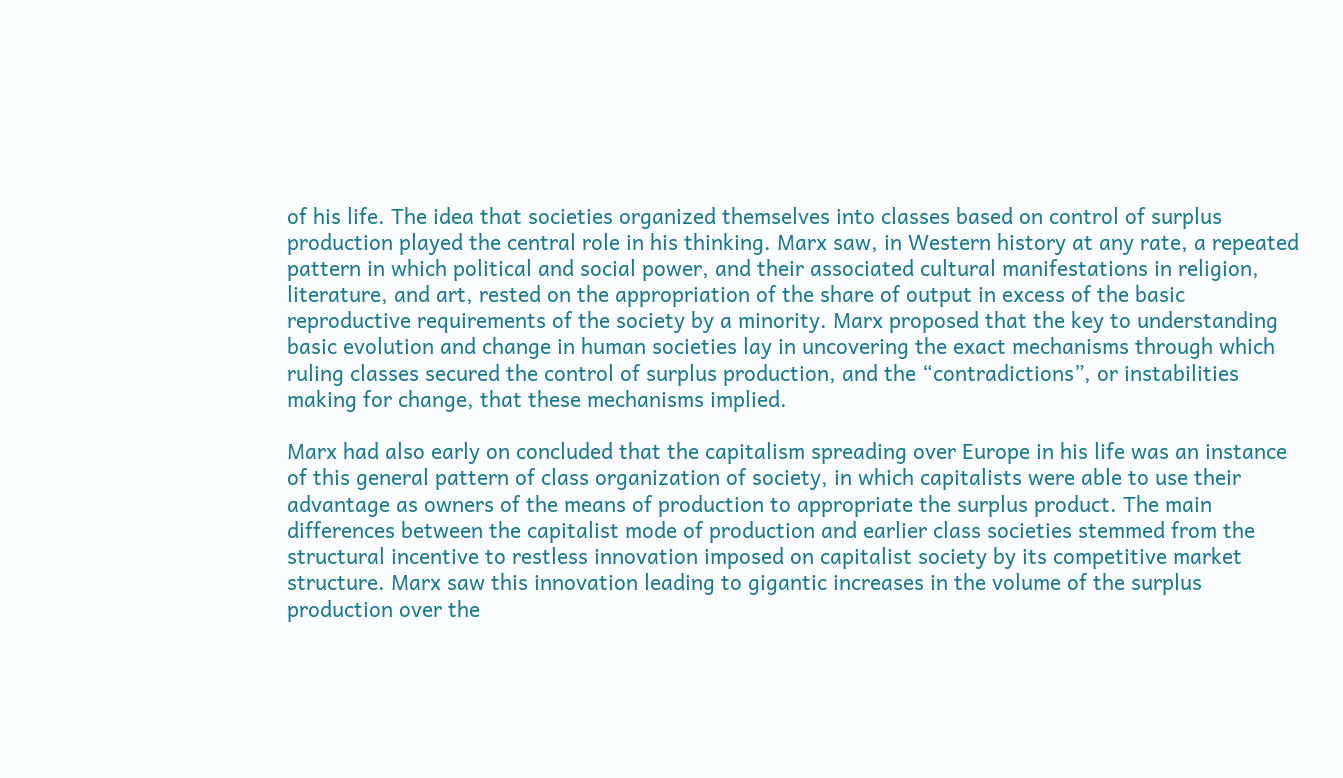of his life. The idea that societies organized themselves into classes based on control of surplus production played the central role in his thinking. Marx saw, in Western history at any rate, a repeated pattern in which political and social power, and their associated cultural manifestations in religion, literature, and art, rested on the appropriation of the share of output in excess of the basic reproductive requirements of the society by a minority. Marx proposed that the key to understanding basic evolution and change in human societies lay in uncovering the exact mechanisms through which ruling classes secured the control of surplus production, and the “contradictions”, or instabilities making for change, that these mechanisms implied.

Marx had also early on concluded that the capitalism spreading over Europe in his life was an instance of this general pattern of class organization of society, in which capitalists were able to use their advantage as owners of the means of production to appropriate the surplus product. The main differences between the capitalist mode of production and earlier class societies stemmed from the structural incentive to restless innovation imposed on capitalist society by its competitive market structure. Marx saw this innovation leading to gigantic increases in the volume of the surplus production over the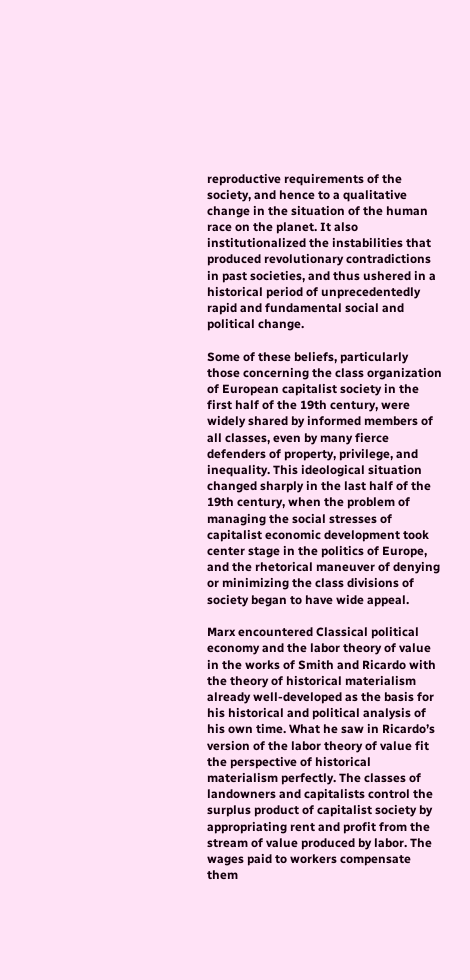reproductive requirements of the society, and hence to a qualitative change in the situation of the human race on the planet. It also institutionalized the instabilities that produced revolutionary contradictions in past societies, and thus ushered in a historical period of unprecedentedly rapid and fundamental social and political change.

Some of these beliefs, particularly those concerning the class organization of European capitalist society in the first half of the 19th century, were widely shared by informed members of all classes, even by many fierce defenders of property, privilege, and inequality. This ideological situation changed sharply in the last half of the 19th century, when the problem of managing the social stresses of capitalist economic development took center stage in the politics of Europe, and the rhetorical maneuver of denying or minimizing the class divisions of society began to have wide appeal.

Marx encountered Classical political economy and the labor theory of value in the works of Smith and Ricardo with the theory of historical materialism already well-developed as the basis for his historical and political analysis of his own time. What he saw in Ricardo’s version of the labor theory of value fit the perspective of historical materialism perfectly. The classes of landowners and capitalists control the surplus product of capitalist society by appropriating rent and profit from the stream of value produced by labor. The wages paid to workers compensate them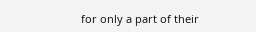for only a part of their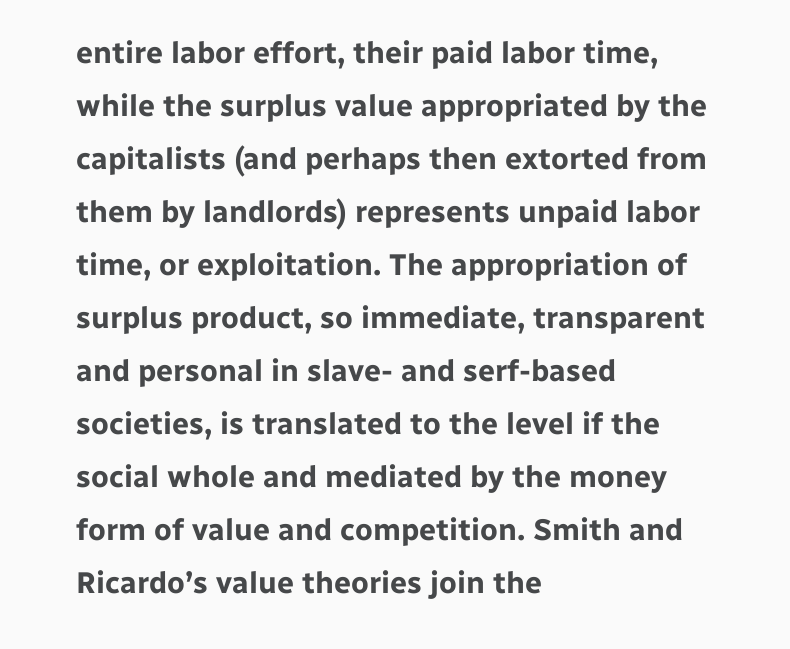entire labor effort, their paid labor time, while the surplus value appropriated by the capitalists (and perhaps then extorted from them by landlords) represents unpaid labor time, or exploitation. The appropriation of surplus product, so immediate, transparent and personal in slave- and serf-based societies, is translated to the level if the social whole and mediated by the money form of value and competition. Smith and Ricardo’s value theories join the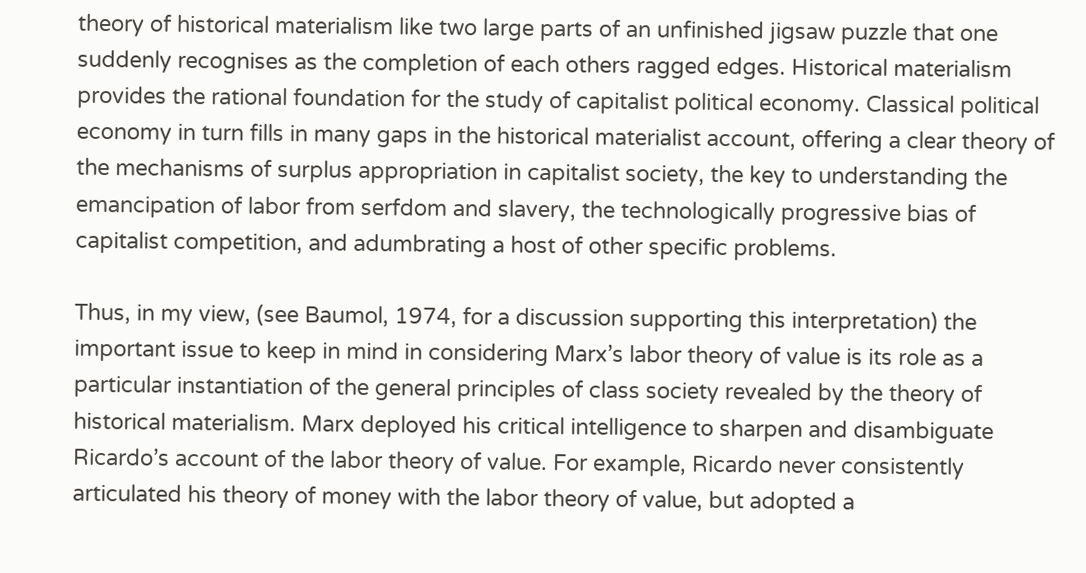theory of historical materialism like two large parts of an unfinished jigsaw puzzle that one suddenly recognises as the completion of each others ragged edges. Historical materialism provides the rational foundation for the study of capitalist political economy. Classical political economy in turn fills in many gaps in the historical materialist account, offering a clear theory of the mechanisms of surplus appropriation in capitalist society, the key to understanding the emancipation of labor from serfdom and slavery, the technologically progressive bias of capitalist competition, and adumbrating a host of other specific problems.

Thus, in my view, (see Baumol, 1974, for a discussion supporting this interpretation) the important issue to keep in mind in considering Marx’s labor theory of value is its role as a particular instantiation of the general principles of class society revealed by the theory of historical materialism. Marx deployed his critical intelligence to sharpen and disambiguate Ricardo’s account of the labor theory of value. For example, Ricardo never consistently articulated his theory of money with the labor theory of value, but adopted a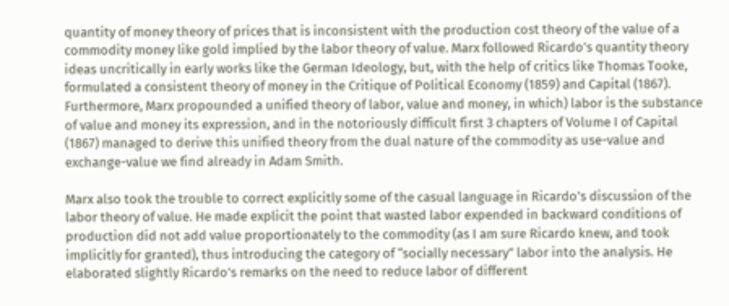quantity of money theory of prices that is inconsistent with the production cost theory of the value of a commodity money like gold implied by the labor theory of value. Marx followed Ricardo’s quantity theory ideas uncritically in early works like the German Ideology, but, with the help of critics like Thomas Tooke, formulated a consistent theory of money in the Critique of Political Economy (1859) and Capital (1867). Furthermore, Marx propounded a unified theory of labor, value and money, in which) labor is the substance of value and money its expression, and in the notoriously difficult first 3 chapters of Volume I of Capital (1867) managed to derive this unified theory from the dual nature of the commodity as use-value and exchange-value we find already in Adam Smith.

Marx also took the trouble to correct explicitly some of the casual language in Ricardo’s discussion of the labor theory of value. He made explicit the point that wasted labor expended in backward conditions of production did not add value proportionately to the commodity (as I am sure Ricardo knew, and took implicitly for granted), thus introducing the category of “socially necessary” labor into the analysis. He elaborated slightly Ricardo’s remarks on the need to reduce labor of different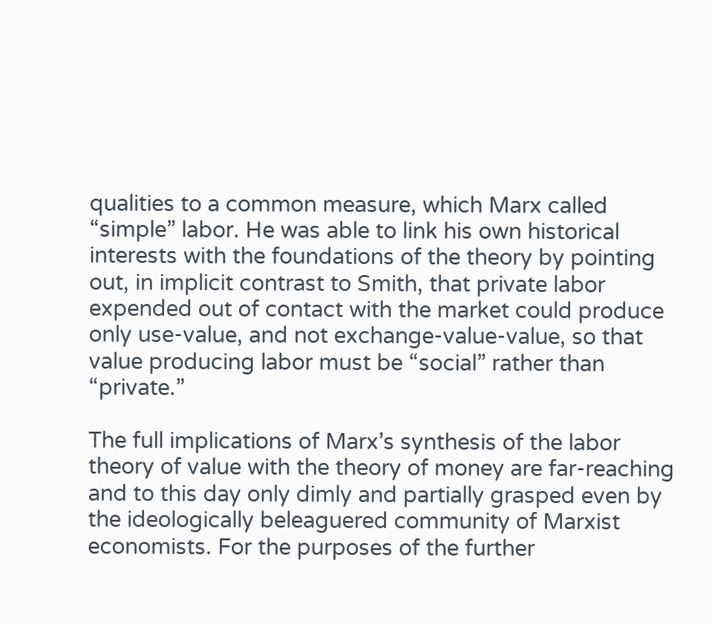qualities to a common measure, which Marx called “simple” labor. He was able to link his own historical interests with the foundations of the theory by pointing out, in implicit contrast to Smith, that private labor expended out of contact with the market could produce only use-value, and not exchange-value-value, so that value producing labor must be “social” rather than “private.”

The full implications of Marx’s synthesis of the labor theory of value with the theory of money are far-reaching and to this day only dimly and partially grasped even by the ideologically beleaguered community of Marxist economists. For the purposes of the further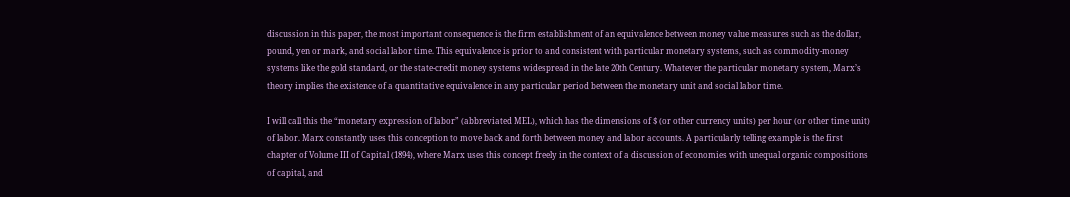discussion in this paper, the most important consequence is the firm establishment of an equivalence between money value measures such as the dollar, pound, yen or mark, and social labor time. This equivalence is prior to and consistent with particular monetary systems, such as commodity-money systems like the gold standard, or the state-credit money systems widespread in the late 20th Century. Whatever the particular monetary system, Marx’s theory implies the existence of a quantitative equivalence in any particular period between the monetary unit and social labor time.

I will call this the “monetary expression of labor” (abbreviated MEL), which has the dimensions of $ (or other currency units) per hour (or other time unit) of labor. Marx constantly uses this conception to move back and forth between money and labor accounts. A particularly telling example is the first chapter of Volume III of Capital (1894), where Marx uses this concept freely in the context of a discussion of economies with unequal organic compositions of capital, and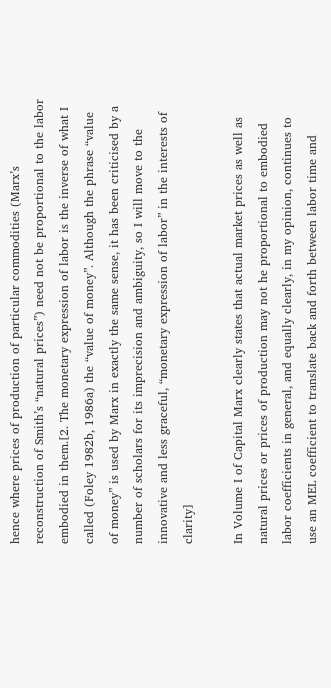hence where prices of production of particular commodities (Marx’s reconstruction of Smith’s “natural prices”) need not be proportional to the labor embodied in them.[2. The monetary expression of labor is the inverse of what I called (Foley 1982b, 1986a) the “value of money”. Although the phrase “value of money” is used by Marx in exactly the same sense, it has been criticised by a number of scholars for its imprecision and ambiguity, so I will move to the innovative and less graceful, “monetary expression of labor” in the interests of clarity]

In Volume I of Capital Marx clearly states that actual market prices as well as natural prices or prices of production may not he proportional to embodied labor coefficients in general, and equally clearly, in my opinion, continues to use an MEL coefficient to translate back and forth between labor time and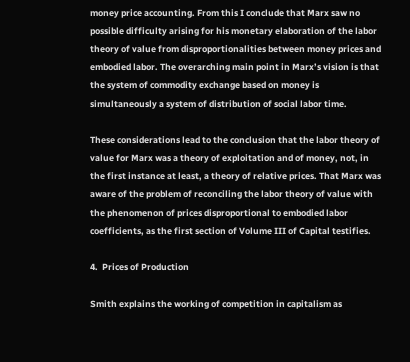money price accounting. From this I conclude that Marx saw no possible difficulty arising for his monetary elaboration of the labor theory of value from disproportionalities between money prices and embodied labor. The overarching main point in Marx’s vision is that the system of commodity exchange based on money is simultaneously a system of distribution of social labor time.

These considerations lead to the conclusion that the labor theory of value for Marx was a theory of exploitation and of money, not, in the first instance at least, a theory of relative prices. That Marx was aware of the problem of reconciling the labor theory of value with the phenomenon of prices disproportional to embodied labor coefficients, as the first section of Volume III of Capital testifies.

4.  Prices of Production

Smith explains the working of competition in capitalism as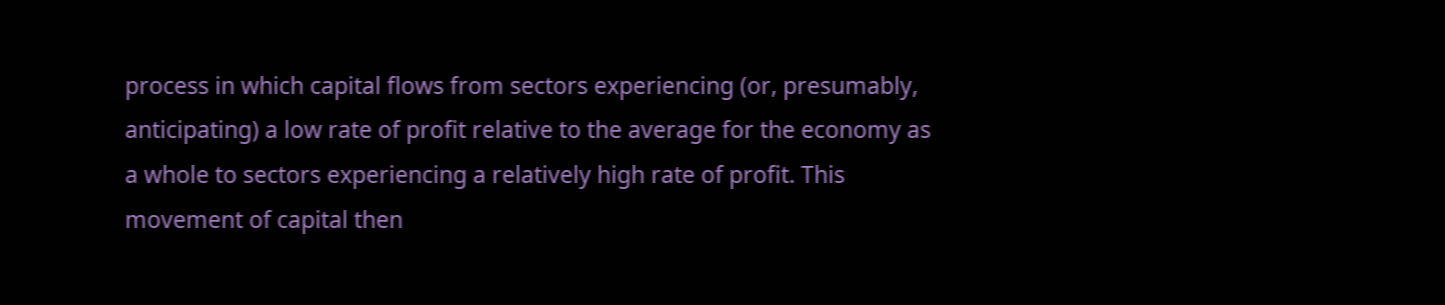process in which capital flows from sectors experiencing (or, presumably, anticipating) a low rate of profit relative to the average for the economy as a whole to sectors experiencing a relatively high rate of profit. This movement of capital then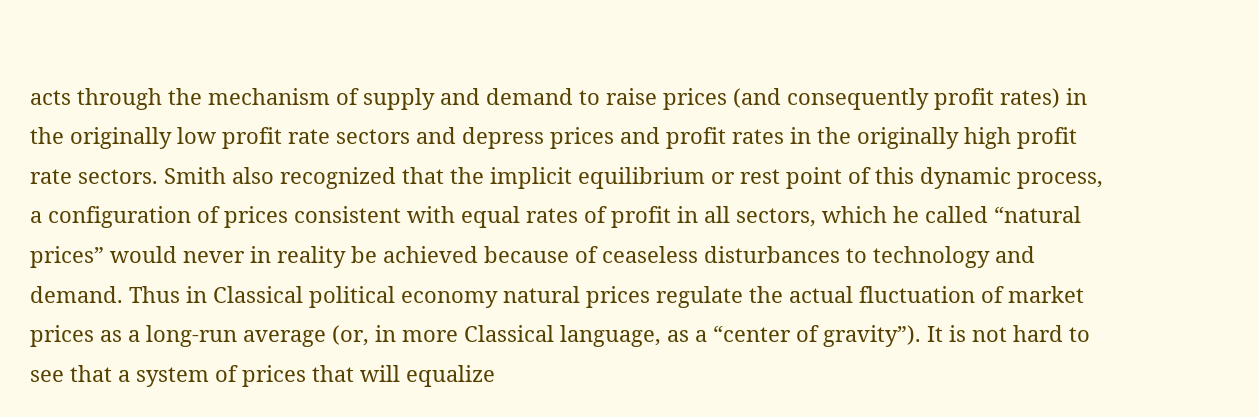acts through the mechanism of supply and demand to raise prices (and consequently profit rates) in the originally low profit rate sectors and depress prices and profit rates in the originally high profit rate sectors. Smith also recognized that the implicit equilibrium or rest point of this dynamic process, a configuration of prices consistent with equal rates of profit in all sectors, which he called “natural prices” would never in reality be achieved because of ceaseless disturbances to technology and demand. Thus in Classical political economy natural prices regulate the actual fluctuation of market prices as a long-run average (or, in more Classical language, as a “center of gravity”). It is not hard to see that a system of prices that will equalize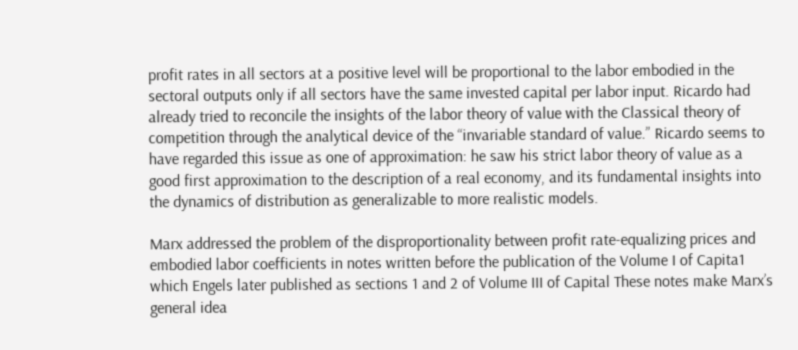profit rates in all sectors at a positive level will be proportional to the labor embodied in the sectoral outputs only if all sectors have the same invested capital per labor input. Ricardo had already tried to reconcile the insights of the labor theory of value with the Classical theory of competition through the analytical device of the “invariable standard of value.” Ricardo seems to have regarded this issue as one of approximation: he saw his strict labor theory of value as a good first approximation to the description of a real economy, and its fundamental insights into the dynamics of distribution as generalizable to more realistic models.

Marx addressed the problem of the disproportionality between profit rate-equalizing prices and embodied labor coefficients in notes written before the publication of the Volume I of Capita1 which Engels later published as sections 1 and 2 of Volume III of Capital These notes make Marx’s general idea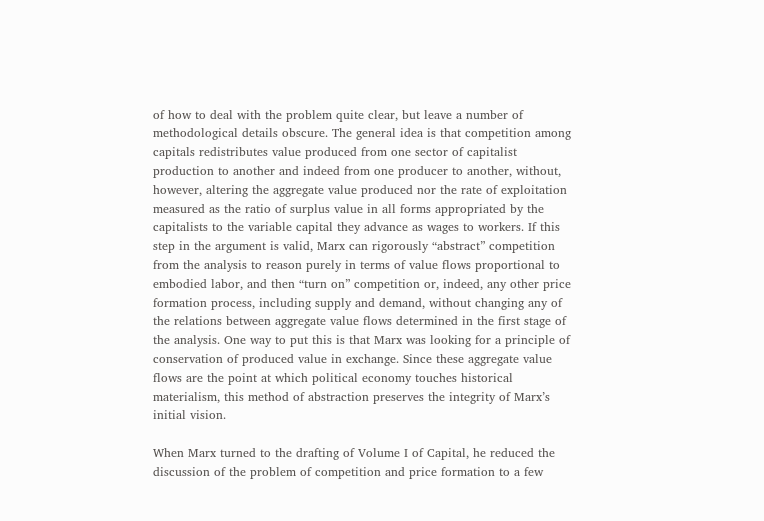of how to deal with the problem quite clear, but leave a number of methodological details obscure. The general idea is that competition among capitals redistributes value produced from one sector of capitalist production to another and indeed from one producer to another, without, however, altering the aggregate value produced nor the rate of exploitation measured as the ratio of surplus value in all forms appropriated by the capitalists to the variable capital they advance as wages to workers. If this step in the argument is valid, Marx can rigorously “abstract” competition from the analysis to reason purely in terms of value flows proportional to embodied labor, and then “turn on” competition or, indeed, any other price formation process, including supply and demand, without changing any of the relations between aggregate value flows determined in the first stage of the analysis. One way to put this is that Marx was looking for a principle of conservation of produced value in exchange. Since these aggregate value flows are the point at which political economy touches historical materialism, this method of abstraction preserves the integrity of Marx’s initial vision.

When Marx turned to the drafting of Volume I of Capital, he reduced the discussion of the problem of competition and price formation to a few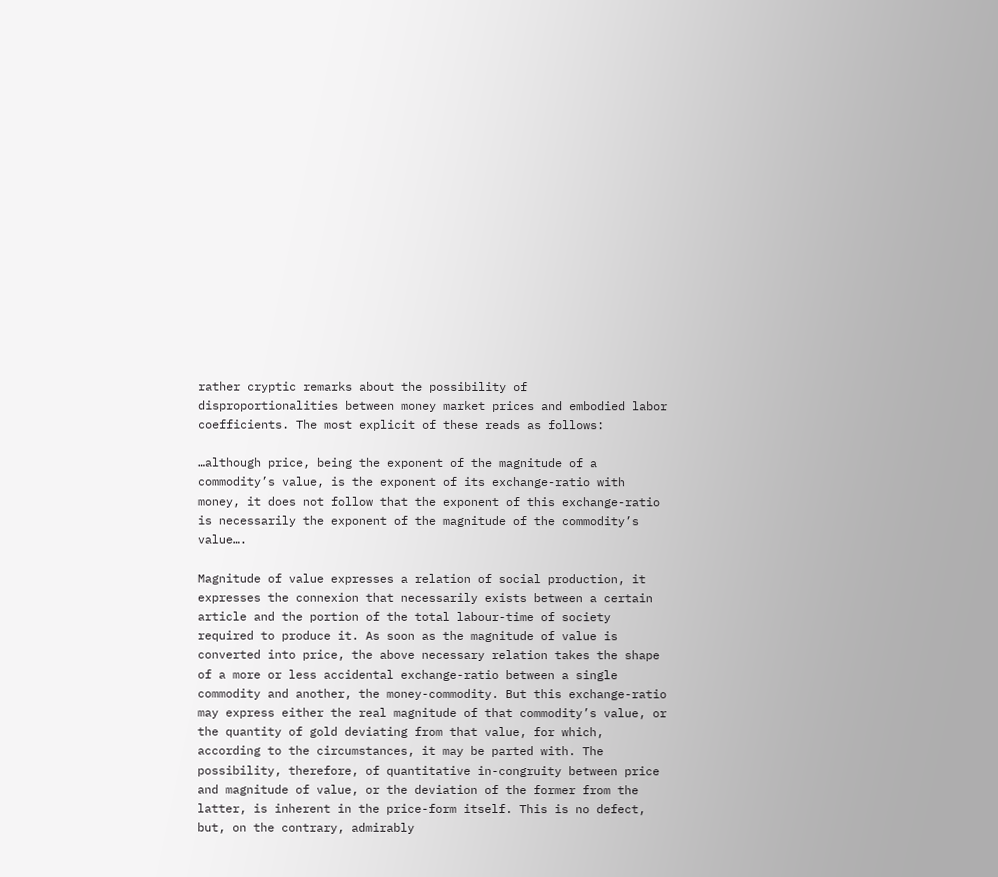rather cryptic remarks about the possibility of disproportionalities between money market prices and embodied labor coefficients. The most explicit of these reads as follows:

…although price, being the exponent of the magnitude of a commodity’s value, is the exponent of its exchange-ratio with money, it does not follow that the exponent of this exchange-ratio is necessarily the exponent of the magnitude of the commodity’s value….

Magnitude of value expresses a relation of social production, it expresses the connexion that necessarily exists between a certain article and the portion of the total labour-time of society required to produce it. As soon as the magnitude of value is converted into price, the above necessary relation takes the shape of a more or less accidental exchange-ratio between a single commodity and another, the money-commodity. But this exchange-ratio may express either the real magnitude of that commodity’s value, or the quantity of gold deviating from that value, for which, according to the circumstances, it may be parted with. The possibility, therefore, of quantitative in-congruity between price and magnitude of value, or the deviation of the former from the latter, is inherent in the price-form itself. This is no defect, but, on the contrary, admirably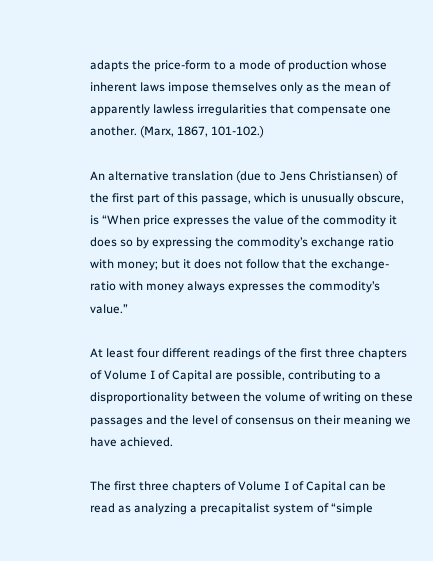adapts the price-form to a mode of production whose inherent laws impose themselves only as the mean of apparently lawless irregularities that compensate one another. (Marx, 1867, 101-102.)

An alternative translation (due to Jens Christiansen) of the first part of this passage, which is unusually obscure, is “When price expresses the value of the commodity it does so by expressing the commodity’s exchange ratio with money; but it does not follow that the exchange-ratio with money always expresses the commodity’s value.”

At least four different readings of the first three chapters of Volume I of Capital are possible, contributing to a disproportionality between the volume of writing on these passages and the level of consensus on their meaning we have achieved.

The first three chapters of Volume I of Capital can be read as analyzing a precapitalist system of “simple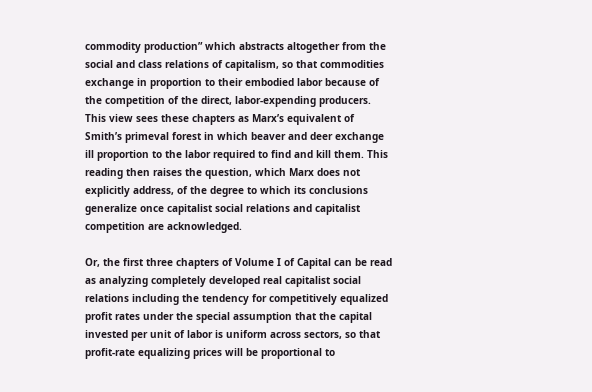commodity production” which abstracts altogether from the social and class relations of capitalism, so that commodities exchange in proportion to their embodied labor because of the competition of the direct, labor-expending producers. This view sees these chapters as Marx’s equivalent of Smith’s primeval forest in which beaver and deer exchange ill proportion to the labor required to find and kill them. This reading then raises the question, which Marx does not explicitly address, of the degree to which its conclusions generalize once capitalist social relations and capitalist competition are acknowledged.

Or, the first three chapters of Volume I of Capital can be read as analyzing completely developed real capitalist social relations including the tendency for competitively equalized profit rates under the special assumption that the capital invested per unit of labor is uniform across sectors, so that profit-rate equalizing prices will be proportional to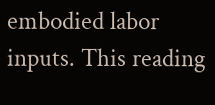embodied labor inputs. This reading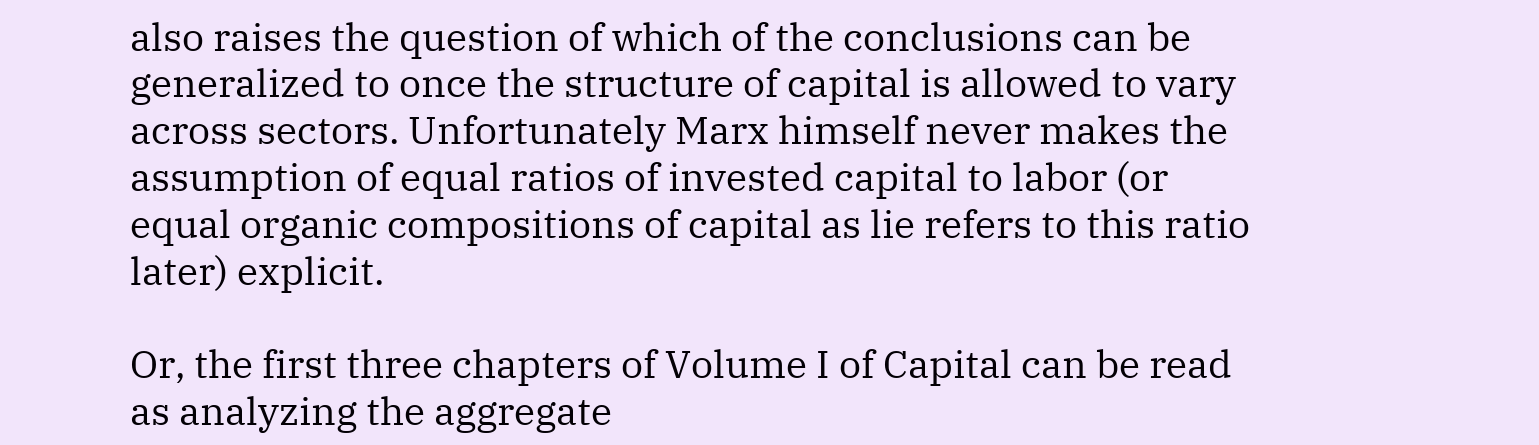also raises the question of which of the conclusions can be generalized to once the structure of capital is allowed to vary across sectors. Unfortunately Marx himself never makes the assumption of equal ratios of invested capital to labor (or equal organic compositions of capital as lie refers to this ratio later) explicit.

Or, the first three chapters of Volume I of Capital can be read as analyzing the aggregate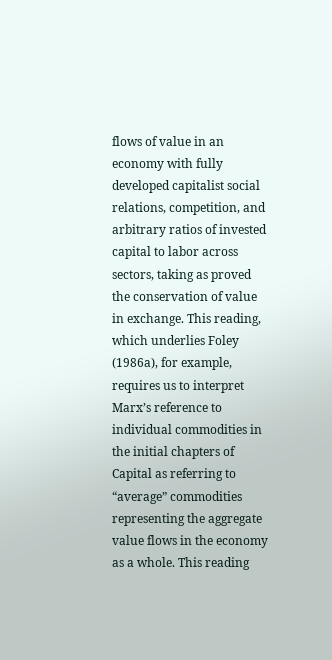flows of value in an economy with fully developed capitalist social relations, competition, and arbitrary ratios of invested capital to labor across sectors, taking as proved the conservation of value in exchange. This reading, which underlies Foley (1986a), for example, requires us to interpret Marx’s reference to individual commodities in the initial chapters of Capital as referring to “average” commodities representing the aggregate value flows in the economy as a whole. This reading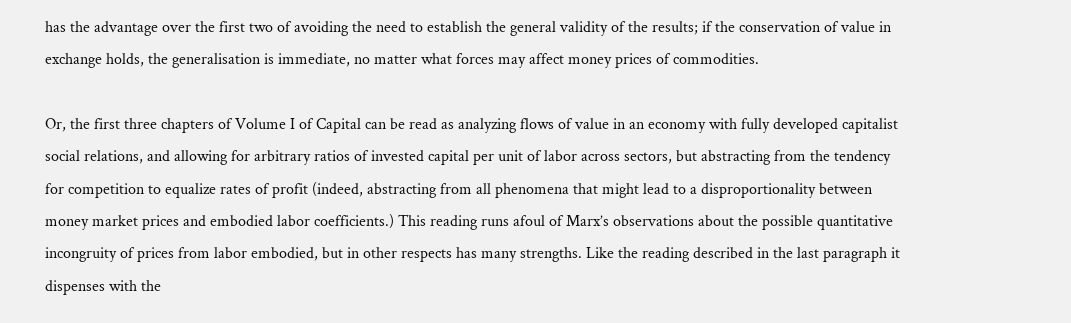has the advantage over the first two of avoiding the need to establish the general validity of the results; if the conservation of value in exchange holds, the generalisation is immediate, no matter what forces may affect money prices of commodities.

Or, the first three chapters of Volume I of Capital can be read as analyzing flows of value in an economy with fully developed capitalist social relations, and allowing for arbitrary ratios of invested capital per unit of labor across sectors, but abstracting from the tendency for competition to equalize rates of profit (indeed, abstracting from all phenomena that might lead to a disproportionality between money market prices and embodied labor coefficients.) This reading runs afoul of Marx’s observations about the possible quantitative incongruity of prices from labor embodied, but in other respects has many strengths. Like the reading described in the last paragraph it dispenses with the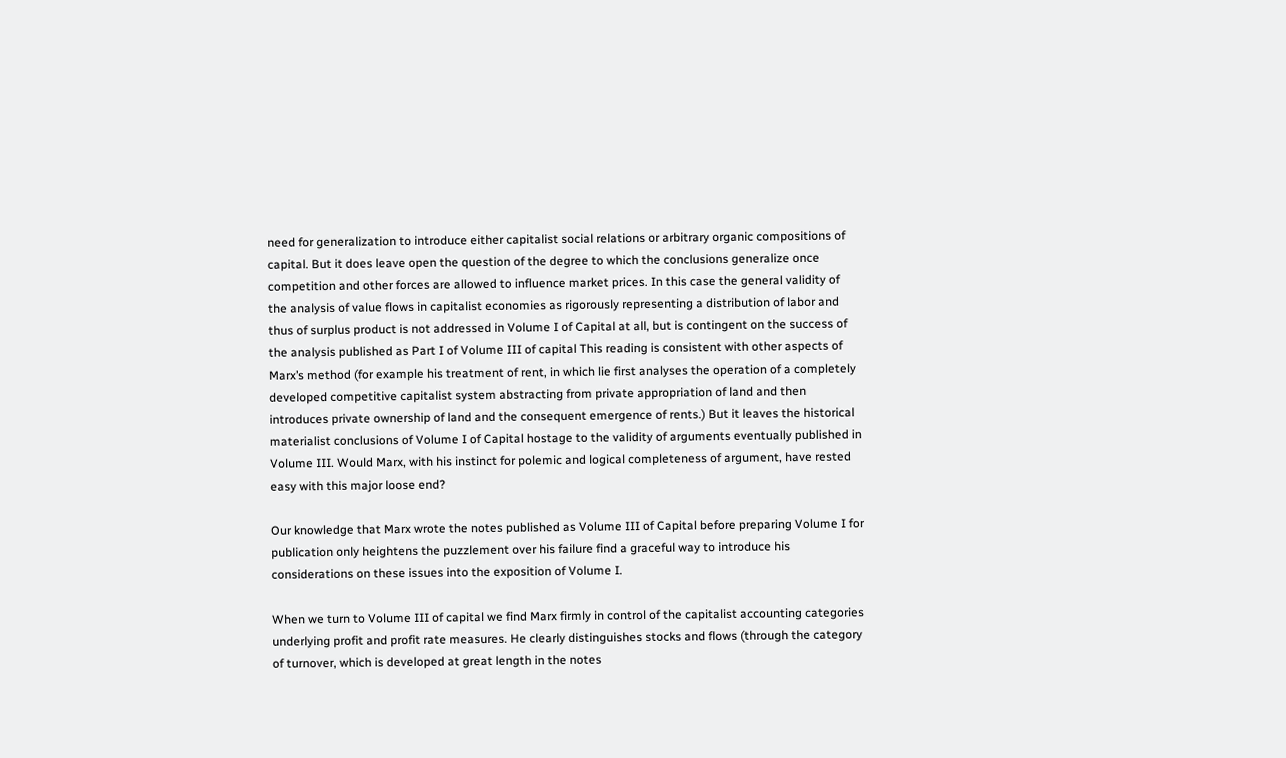need for generalization to introduce either capitalist social relations or arbitrary organic compositions of capital. But it does leave open the question of the degree to which the conclusions generalize once competition and other forces are allowed to influence market prices. In this case the general validity of the analysis of value flows in capitalist economies as rigorously representing a distribution of labor and thus of surplus product is not addressed in Volume I of Capital at all, but is contingent on the success of the analysis published as Part I of Volume III of capital This reading is consistent with other aspects of Marx’s method (for example his treatment of rent, in which lie first analyses the operation of a completely developed competitive capitalist system abstracting from private appropriation of land and then introduces private ownership of land and the consequent emergence of rents.) But it leaves the historical materialist conclusions of Volume I of Capital hostage to the validity of arguments eventually published in Volume III. Would Marx, with his instinct for polemic and logical completeness of argument, have rested easy with this major loose end?

Our knowledge that Marx wrote the notes published as Volume III of Capital before preparing Volume I for publication only heightens the puzzlement over his failure find a graceful way to introduce his considerations on these issues into the exposition of Volume I.

When we turn to Volume III of capital we find Marx firmly in control of the capitalist accounting categories underlying profit and profit rate measures. He clearly distinguishes stocks and flows (through the category of turnover, which is developed at great length in the notes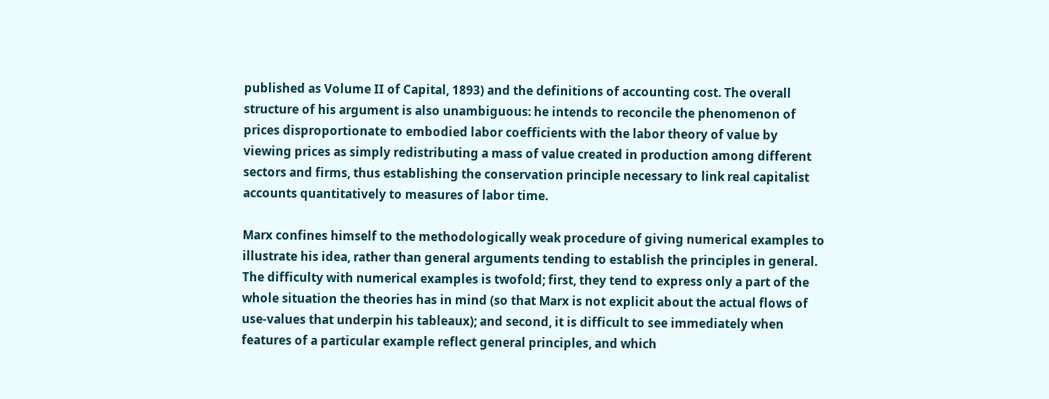published as Volume II of Capital, 1893) and the definitions of accounting cost. The overall structure of his argument is also unambiguous: he intends to reconcile the phenomenon of prices disproportionate to embodied labor coefficients with the labor theory of value by viewing prices as simply redistributing a mass of value created in production among different sectors and firms, thus establishing the conservation principle necessary to link real capitalist accounts quantitatively to measures of labor time.

Marx confines himself to the methodologically weak procedure of giving numerical examples to illustrate his idea, rather than general arguments tending to establish the principles in general. The difficulty with numerical examples is twofold; first, they tend to express only a part of the whole situation the theories has in mind (so that Marx is not explicit about the actual flows of use-values that underpin his tableaux); and second, it is difficult to see immediately when features of a particular example reflect general principles, and which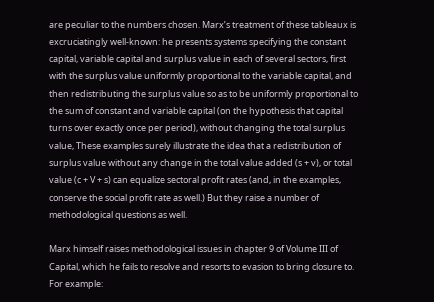are peculiar to the numbers chosen. Marx’s treatment of these tableaux is excruciatingly well-known: he presents systems specifying the constant capital, variable capital and surplus value in each of several sectors, first with the surplus value uniformly proportional to the variable capital, and then redistributing the surplus value so as to be uniformly proportional to the sum of constant and variable capital (on the hypothesis that capital turns over exactly once per period), without changing the total surplus value, These examples surely illustrate the idea that a redistribution of surplus value without any change in the total value added (s + v), or total value (c + V + s) can equalize sectoral profit rates (and, in the examples, conserve the social profit rate as well.) But they raise a number of methodological questions as well.

Marx himself raises methodological issues in chapter 9 of Volume III of Capital, which he fails to resolve and resorts to evasion to bring closure to. For example: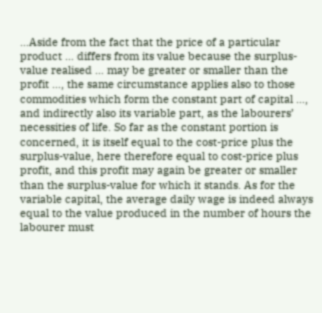…Aside from the fact that the price of a particular product … differs from its value because the surplus-value realised … may be greater or smaller than the profit …, the same circumstance applies also to those commodities which form the constant part of capital …, and indirectly also its variable part, as the labourers’ necessities of life. So far as the constant portion is concerned, it is itself equal to the cost-price plus the surplus-value, here therefore equal to cost-price plus profit, and this profit may again be greater or smaller than the surplus-value for which it stands. As for the variable capital, the average daily wage is indeed always equal to the value produced in the number of hours the labourer must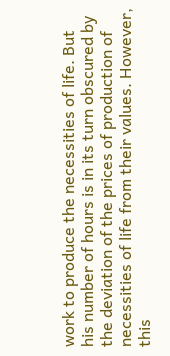work to produce the necessities of life. But his number of hours is in its turn obscured by the deviation of the prices of production of necessities of life from their values. However, this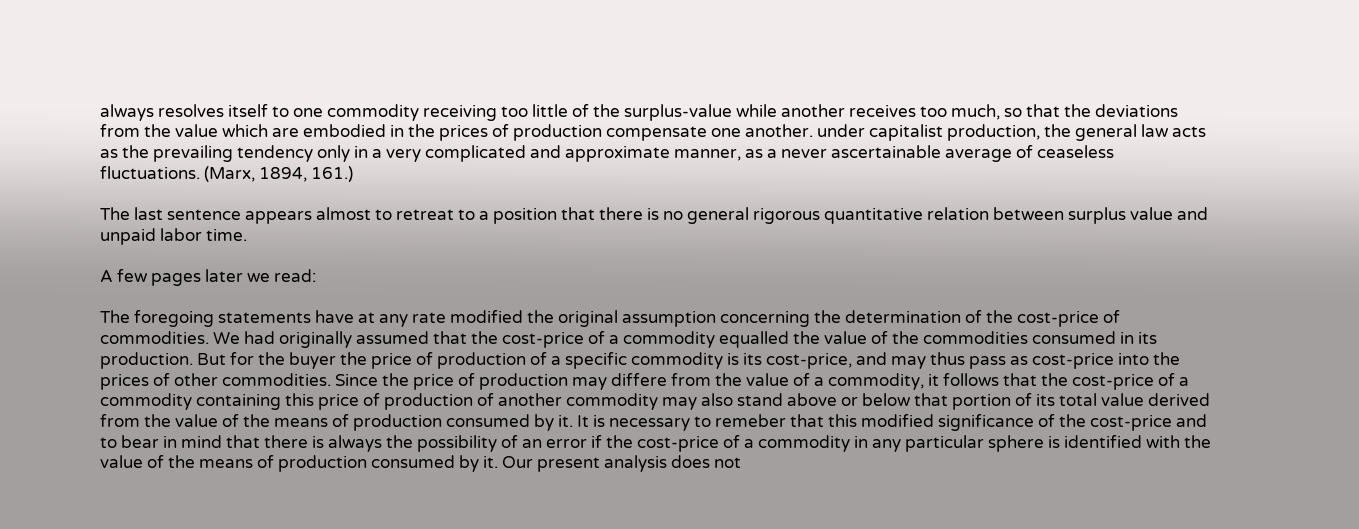always resolves itself to one commodity receiving too little of the surplus-value while another receives too much, so that the deviations from the value which are embodied in the prices of production compensate one another. under capitalist production, the general law acts as the prevailing tendency only in a very complicated and approximate manner, as a never ascertainable average of ceaseless fluctuations. (Marx, 1894, 161.)

The last sentence appears almost to retreat to a position that there is no general rigorous quantitative relation between surplus value and unpaid labor time.

A few pages later we read:

The foregoing statements have at any rate modified the original assumption concerning the determination of the cost-price of commodities. We had originally assumed that the cost-price of a commodity equalled the value of the commodities consumed in its production. But for the buyer the price of production of a specific commodity is its cost-price, and may thus pass as cost-price into the prices of other commodities. Since the price of production may differe from the value of a commodity, it follows that the cost-price of a commodity containing this price of production of another commodity may also stand above or below that portion of its total value derived from the value of the means of production consumed by it. It is necessary to remeber that this modified significance of the cost-price and to bear in mind that there is always the possibility of an error if the cost-price of a commodity in any particular sphere is identified with the value of the means of production consumed by it. Our present analysis does not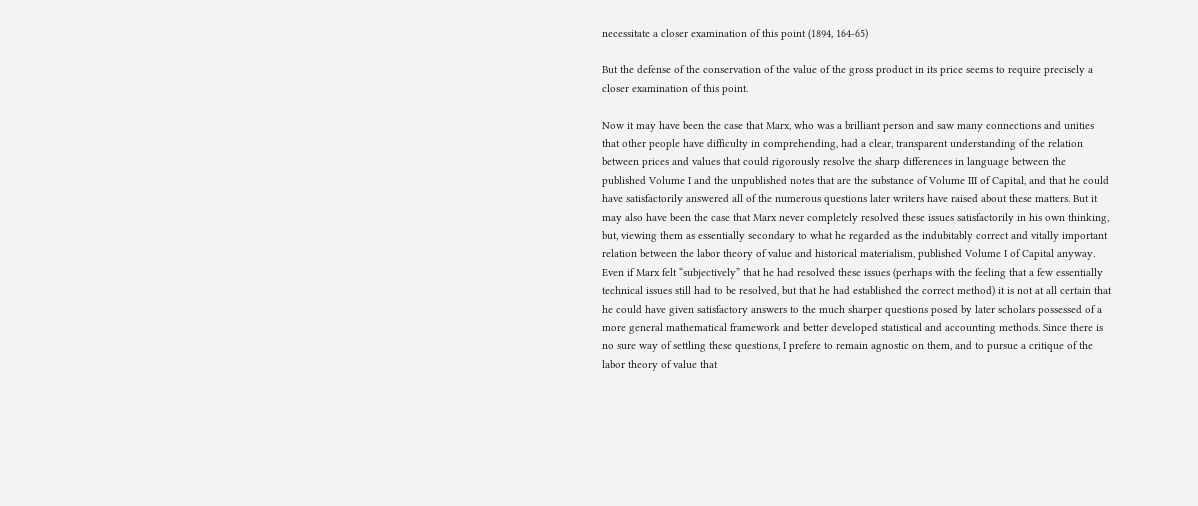necessitate a closer examination of this point (1894, 164-65)

But the defense of the conservation of the value of the gross product in its price seems to require precisely a closer examination of this point.

Now it may have been the case that Marx, who was a brilliant person and saw many connections and unities that other people have difficulty in comprehending, had a clear, transparent understanding of the relation between prices and values that could rigorously resolve the sharp differences in language between the published Volume I and the unpublished notes that are the substance of Volume III of Capital, and that he could have satisfactorily answered all of the numerous questions later writers have raised about these matters. But it may also have been the case that Marx never completely resolved these issues satisfactorily in his own thinking, but, viewing them as essentially secondary to what he regarded as the indubitably correct and vitally important relation between the labor theory of value and historical materialism, published Volume I of Capital anyway. Even if Marx felt “subjectively” that he had resolved these issues (perhaps with the feeling that a few essentially technical issues still had to be resolved, but that he had established the correct method) it is not at all certain that he could have given satisfactory answers to the much sharper questions posed by later scholars possessed of a more general mathematical framework and better developed statistical and accounting methods. Since there is no sure way of settling these questions, I prefere to remain agnostic on them, and to pursue a critique of the labor theory of value that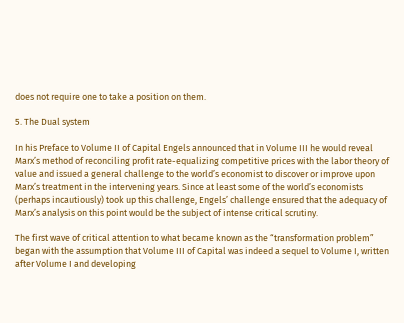does not require one to take a position on them.

5. The Dual system

In his Preface to Volume II of Capital Engels announced that in Volume III he would reveal Marx’s method of reconciling profit rate-equalizing competitive prices with the labor theory of value and issued a general challenge to the world’s economist to discover or improve upon Marx’s treatment in the intervening years. Since at least some of the world’s economists (perhaps incautiously) took up this challenge, Engels’ challenge ensured that the adequacy of Marx’s analysis on this point would be the subject of intense critical scrutiny.

The first wave of critical attention to what became known as the “transformation problem” began with the assumption that Volume III of Capital was indeed a sequel to Volume I, written after Volume I and developing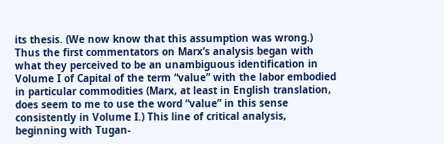its thesis. (We now know that this assumption was wrong.) Thus the first commentators on Marx’s analysis began with what they perceived to be an unambiguous identification in Volume I of Capital of the term “value” with the labor embodied in particular commodities (Marx, at least in English translation, does seem to me to use the word “value” in this sense consistently in Volume I.) This line of critical analysis, beginning with Tugan-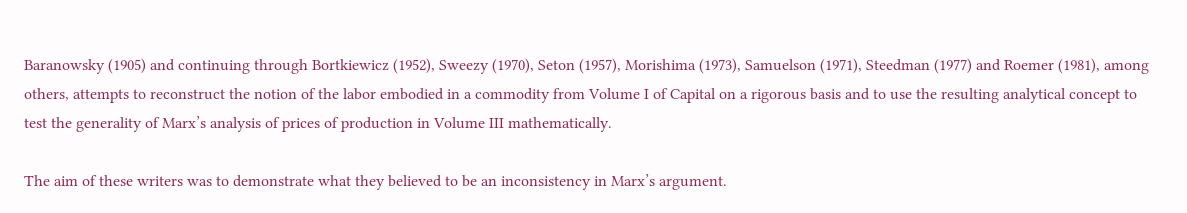Baranowsky (1905) and continuing through Bortkiewicz (1952), Sweezy (1970), Seton (1957), Morishima (1973), Samuelson (1971), Steedman (1977) and Roemer (1981), among others, attempts to reconstruct the notion of the labor embodied in a commodity from Volume I of Capital on a rigorous basis and to use the resulting analytical concept to test the generality of Marx’s analysis of prices of production in Volume III mathematically.

The aim of these writers was to demonstrate what they believed to be an inconsistency in Marx’s argument.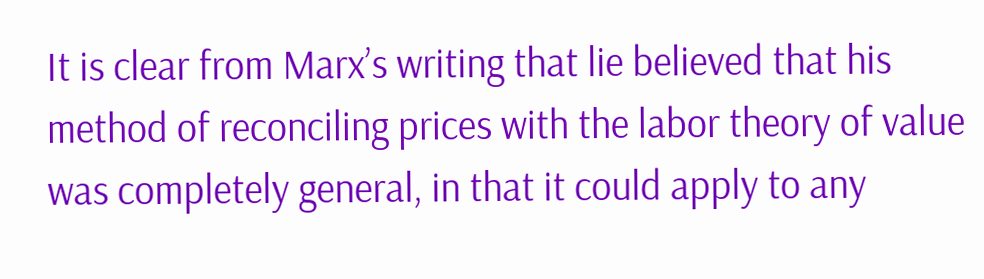It is clear from Marx’s writing that lie believed that his method of reconciling prices with the labor theory of value was completely general, in that it could apply to any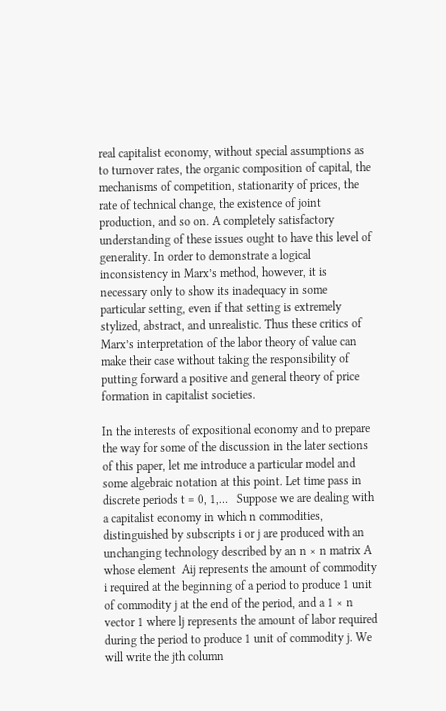real capitalist economy, without special assumptions as to turnover rates, the organic composition of capital, the mechanisms of competition, stationarity of prices, the rate of technical change, the existence of joint production, and so on. A completely satisfactory understanding of these issues ought to have this level of generality. In order to demonstrate a logical inconsistency in Marx’s method, however, it is necessary only to show its inadequacy in some particular setting, even if that setting is extremely stylized, abstract, and unrealistic. Thus these critics of Marx’s interpretation of the labor theory of value can make their case without taking the responsibility of putting forward a positive and general theory of price formation in capitalist societies.

In the interests of expositional economy and to prepare the way for some of the discussion in the later sections of this paper, let me introduce a particular model and some algebraic notation at this point. Let time pass in discrete periods t = 0, 1,…   Suppose we are dealing with a capitalist economy in which n commodities, distinguished by subscripts i or j are produced with an unchanging technology described by an n × n matrix A whose element  Aij represents the amount of commodity i required at the beginning of a period to produce 1 unit of commodity j at the end of the period, and a 1 × n vector 1 where lj represents the amount of labor required during the period to produce 1 unit of commodity j. We will write the jth column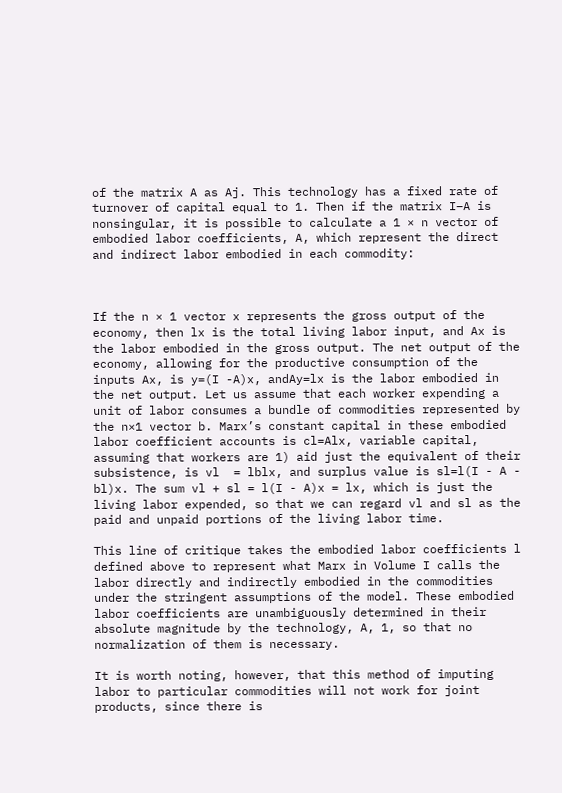of the matrix A as Aj. This technology has a fixed rate of turnover of capital equal to 1. Then if the matrix I–A is nonsingular, it is possible to calculate a 1 × n vector of embodied labor coefficients, A, which represent the direct and indirect labor embodied in each commodity:



If the n × 1 vector x represents the gross output of the economy, then lx is the total living labor input, and Ax is the labor embodied in the gross output. The net output of the economy, allowing for the productive consumption of the inputs Ax, is y=(I -A)x, andAy=lx is the labor embodied in the net output. Let us assume that each worker expending a unit of labor consumes a bundle of commodities represented by the n×1 vector b. Marx’s constant capital in these embodied labor coefficient accounts is cl=Alx, variable capital, assuming that workers are 1) aid just the equivalent of their subsistence, is vl  = lblx, and surplus value is sl=l(I - A - bl)x. The sum vl + sl = l(I - A)x = lx, which is just the living labor expended, so that we can regard vl and sl as the paid and unpaid portions of the living labor time.

This line of critique takes the embodied labor coefficients l defined above to represent what Marx in Volume I calls the labor directly and indirectly embodied in the commodities under the stringent assumptions of the model. These embodied labor coefficients are unambiguously determined in their absolute magnitude by the technology, A, 1, so that no normalization of them is necessary.

It is worth noting, however, that this method of imputing labor to particular commodities will not work for joint products, since there is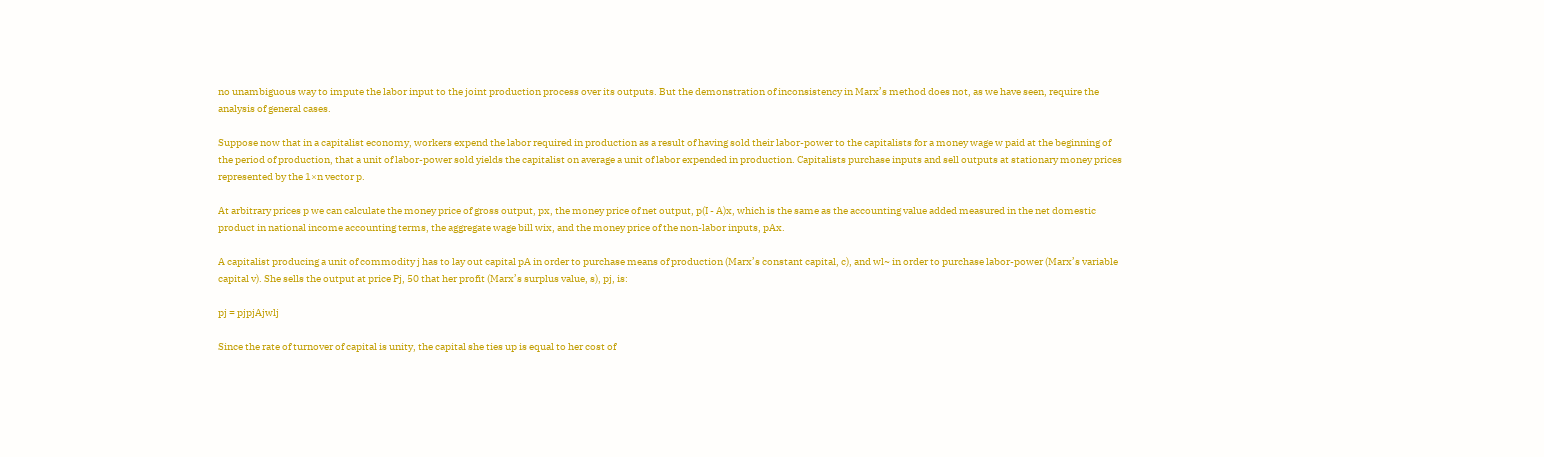no unambiguous way to impute the labor input to the joint production process over its outputs. But the demonstration of inconsistency in Marx’s method does not, as we have seen, require the analysis of general cases.

Suppose now that in a capitalist economy, workers expend the labor required in production as a result of having sold their labor-power to the capitalists for a money wage w paid at the beginning of the period of production, that a unit of labor-power sold yields the capitalist on average a unit of labor expended in production. Capitalists purchase inputs and sell outputs at stationary money prices represented by the 1×n vector p.

At arbitrary prices p we can calculate the money price of gross output, px, the money price of net output, p(I - A)x, which is the same as the accounting value added measured in the net domestic product in national income accounting terms, the aggregate wage bill wix, and the money price of the non-labor inputs, pAx.

A capitalist producing a unit of commodity j has to lay out capital pA in order to purchase means of production (Marx’s constant capital, c), and wl~ in order to purchase labor-power (Marx’s variable capital v). She sells the output at price Pj, 50 that her profit (Marx’s surplus value, s), pj, is:

pj = pjpjAjwlj

Since the rate of turnover of capital is unity, the capital she ties up is equal to her cost of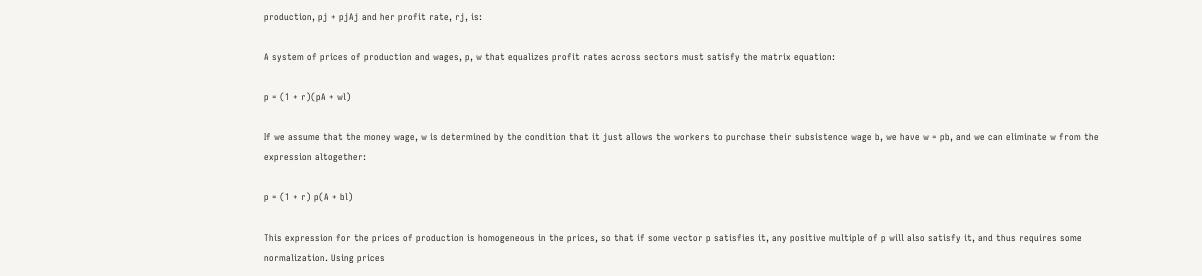production, pj + pjAj and her profit rate, rj, is:

A system of prices of production and wages, p, w that equalizes profit rates across sectors must satisfy the matrix equation:

p = (1 + r)(pA + wl)

If we assume that the money wage, w is determined by the condition that it just allows the workers to purchase their subsistence wage b, we have w = pb, and we can eliminate w from the expression altogether:

p = (1 + r) p(A + bl)

This expression for the prices of production is homogeneous in the prices, so that if some vector p satisfies it, any positive multiple of p will also satisfy it, and thus requires some normalization. Using prices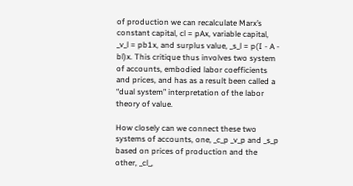of production we can recalculate Marx’s constant capital, cl = pAx, variable capital, _v_l = pb1x, and surplus value, _s_l = p(I - A - bl)x. This critique thus involves two system of accounts, embodied labor coefficients and prices, and has as a result been called a “dual system” interpretation of the labor theory of value.

How closely can we connect these two systems of accounts, one, _c_p _v_p and _s_p based on prices of production and the other, _cl_,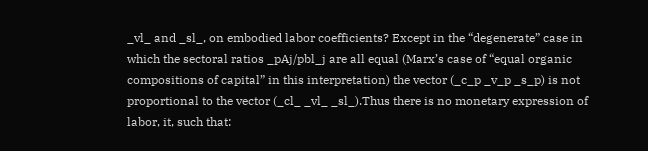_vl_ and _sl_, on embodied labor coefficients? Except in the “degenerate” case in which the sectoral ratios _pAj/pbl_j are all equal (Marx’s case of “equal organic compositions of capital” in this interpretation) the vector (_c_p _v_p _s_p) is not proportional to the vector (_cl_ _vl_ _sl_).Thus there is no monetary expression of labor, it, such that: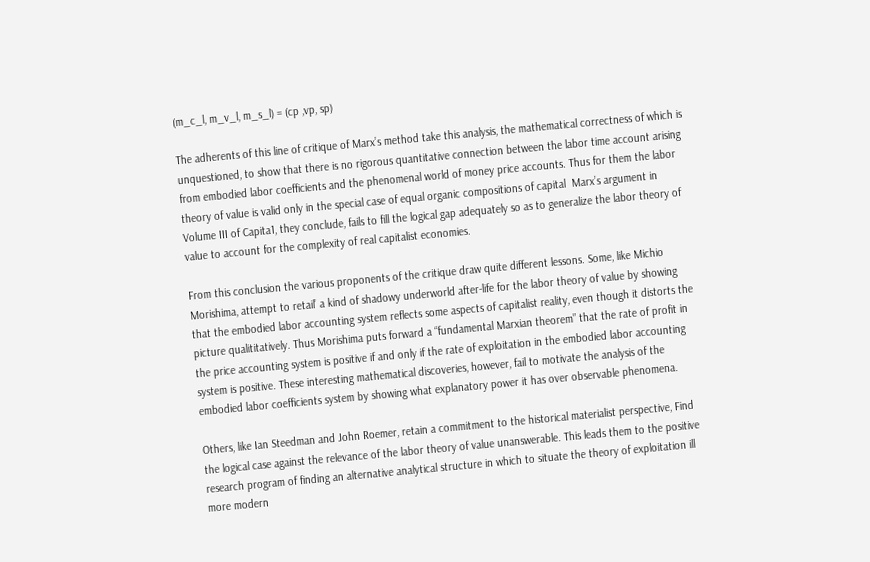(m_c_l, m_v_l, m_s_l) = (cp ,vp, sp)

The adherents of this line of critique of Marx’s method take this analysis, the mathematical correctness of which is unquestioned, to show that there is no rigorous quantitative connection between the labor time account arising from embodied labor coefficients and the phenomenal world of money price accounts. Thus for them the labor theory of value is valid only in the special case of equal organic compositions of capital  Marx’s argument in Volume III of Capita1, they conclude, fails to fill the logical gap adequately so as to generalize the labor theory of value to account for the complexity of real capitalist economies.

From this conclusion the various proponents of the critique draw quite different lessons. Some, like Michio Morishima, attempt to retail’ a kind of shadowy underworld after-life for the labor theory of value by showing that the embodied labor accounting system reflects some aspects of capitalist reality, even though it distorts the picture qualititatively. Thus Morishima puts forward a “fundamental Marxian theorem” that the rate of profit in the price accounting system is positive if and only if the rate of exploitation in the embodied labor accounting system is positive. These interesting mathematical discoveries, however, fail to motivate the analysis of the embodied labor coefficients system by showing what explanatory power it has over observable phenomena.

Others, like Ian Steedman and John Roemer, retain a commitment to the historical materialist perspective, Find the logical case against the relevance of the labor theory of value unanswerable. This leads them to the positive research program of finding an alternative analytical structure in which to situate the theory of exploitation ill more modern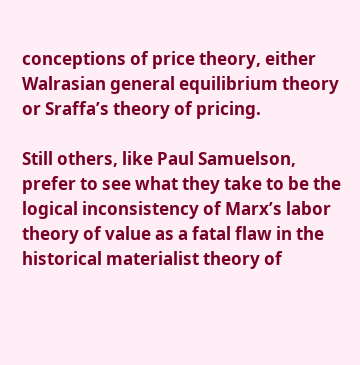conceptions of price theory, either Walrasian general equilibrium theory or Sraffa’s theory of pricing.

Still others, like Paul Samuelson, prefer to see what they take to be the logical inconsistency of Marx’s labor theory of value as a fatal flaw in the historical materialist theory of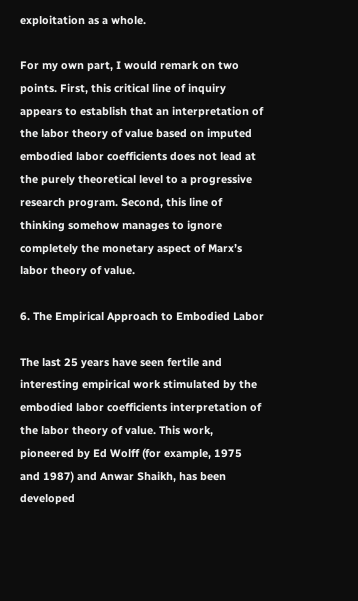exploitation as a whole.

For my own part, I would remark on two points. First, this critical line of inquiry appears to establish that an interpretation of the labor theory of value based on imputed embodied labor coefficients does not lead at the purely theoretical level to a progressive research program. Second, this line of thinking somehow manages to ignore completely the monetary aspect of Marx’s labor theory of value.

6. The Empirical Approach to Embodied Labor

The last 25 years have seen fertile and interesting empirical work stimulated by the embodied labor coefficients interpretation of the labor theory of value. This work, pioneered by Ed Wolff (for example, 1975 and 1987) and Anwar Shaikh, has been developed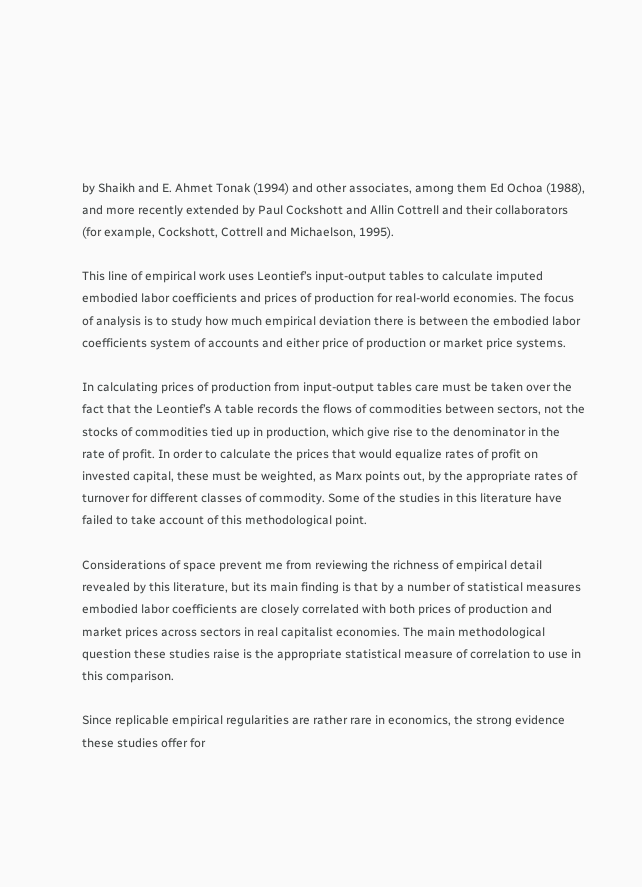by Shaikh and E. Ahmet Tonak (1994) and other associates, among them Ed Ochoa (1988), and more recently extended by Paul Cockshott and Allin Cottrell and their collaborators (for example, Cockshott, Cottrell and Michaelson, 1995).

This line of empirical work uses Leontief’s input-output tables to calculate imputed embodied labor coefficients and prices of production for real-world economies. The focus of analysis is to study how much empirical deviation there is between the embodied labor coefficients system of accounts and either price of production or market price systems.

In calculating prices of production from input-output tables care must be taken over the fact that the Leontief’s A table records the flows of commodities between sectors, not the stocks of commodities tied up in production, which give rise to the denominator in the rate of profit. In order to calculate the prices that would equalize rates of profit on invested capital, these must be weighted, as Marx points out, by the appropriate rates of turnover for different classes of commodity. Some of the studies in this literature have failed to take account of this methodological point.

Considerations of space prevent me from reviewing the richness of empirical detail revealed by this literature, but its main finding is that by a number of statistical measures embodied labor coefficients are closely correlated with both prices of production and market prices across sectors in real capitalist economies. The main methodological question these studies raise is the appropriate statistical measure of correlation to use in this comparison.

Since replicable empirical regularities are rather rare in economics, the strong evidence these studies offer for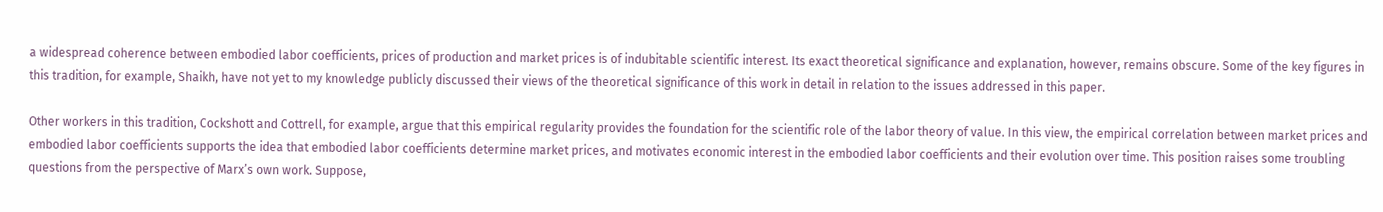a widespread coherence between embodied labor coefficients, prices of production and market prices is of indubitable scientific interest. Its exact theoretical significance and explanation, however, remains obscure. Some of the key figures in this tradition, for example, Shaikh, have not yet to my knowledge publicly discussed their views of the theoretical significance of this work in detail in relation to the issues addressed in this paper.

Other workers in this tradition, Cockshott and Cottrell, for example, argue that this empirical regularity provides the foundation for the scientific role of the labor theory of value. In this view, the empirical correlation between market prices and embodied labor coefficients supports the idea that embodied labor coefficients determine market prices, and motivates economic interest in the embodied labor coefficients and their evolution over time. This position raises some troubling questions from the perspective of Marx’s own work. Suppose,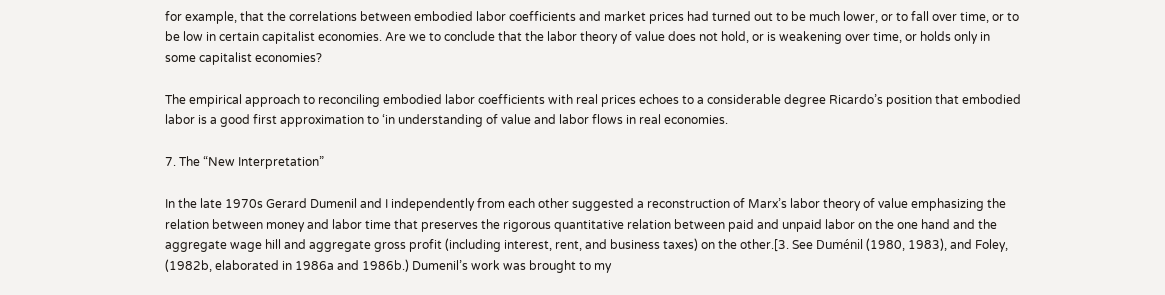for example, that the correlations between embodied labor coefficients and market prices had turned out to be much lower, or to fall over time, or to be low in certain capitalist economies. Are we to conclude that the labor theory of value does not hold, or is weakening over time, or holds only in some capitalist economies?

The empirical approach to reconciling embodied labor coefficients with real prices echoes to a considerable degree Ricardo’s position that embodied labor is a good first approximation to ‘in understanding of value and labor flows in real economies.

7. The “New Interpretation”

In the late 1970s Gerard Dumenil and I independently from each other suggested a reconstruction of Marx’s labor theory of value emphasizing the relation between money and labor time that preserves the rigorous quantitative relation between paid and unpaid labor on the one hand and the aggregate wage hill and aggregate gross profit (including interest, rent, and business taxes) on the other.[3. See Duménil (1980, 1983), and Foley, (1982b, elaborated in 1986a and 1986b.) Dumenil’s work was brought to my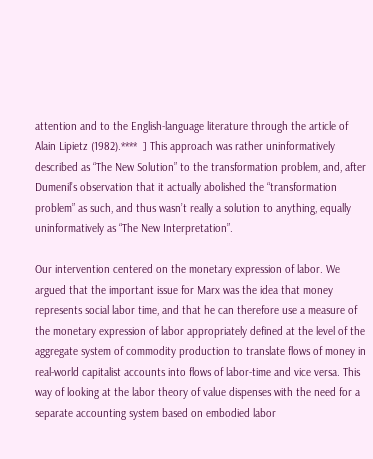attention and to the English-language literature through the article of Alain Lipietz (1982).****  ] This approach was rather uninformatively described as “The New Solution” to the transformation problem, and, after Dumenil’s observation that it actually abolished the “transformation problem” as such, and thus wasn’t really a solution to anything, equally uninformatively as “The New Interpretation”.

Our intervention centered on the monetary expression of labor. We argued that the important issue for Marx was the idea that money represents social labor time, and that he can therefore use a measure of the monetary expression of labor appropriately defined at the level of the aggregate system of commodity production to translate flows of money in real-world capitalist accounts into flows of labor-time and vice versa. This way of looking at the labor theory of value dispenses with the need for a separate accounting system based on embodied labor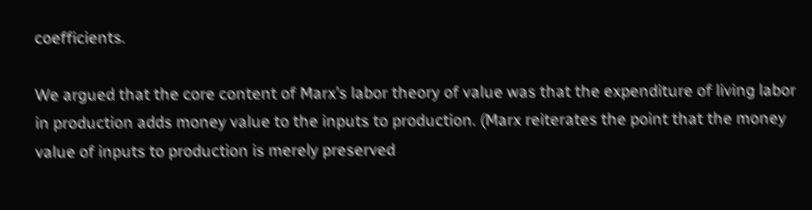coefficients.

We argued that the core content of Marx’s labor theory of value was that the expenditure of living labor in production adds money value to the inputs to production. (Marx reiterates the point that the money value of inputs to production is merely preserved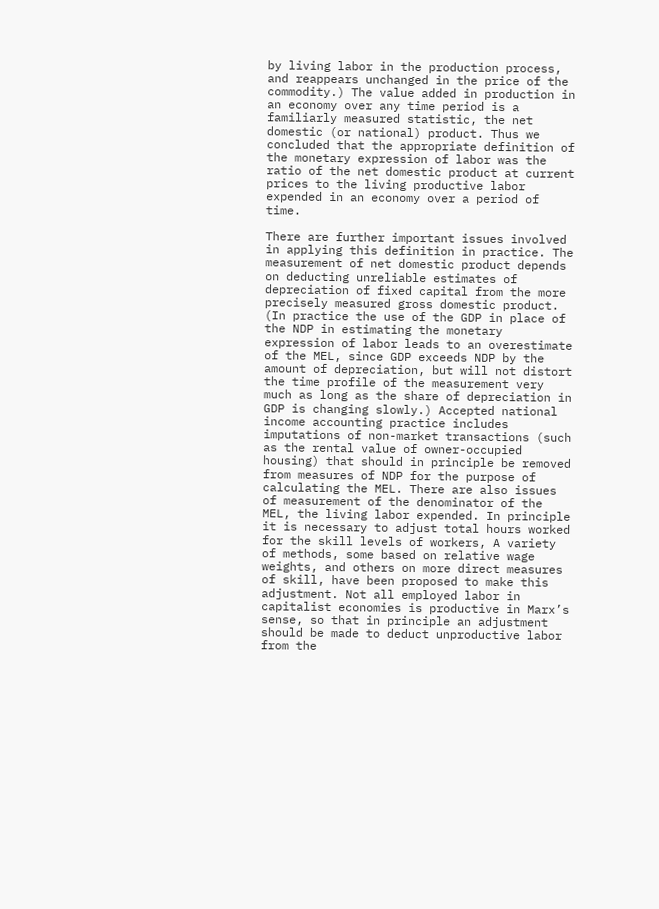by living labor in the production process, and reappears unchanged in the price of the commodity.) The value added in production in an economy over any time period is a familiarly measured statistic, the net domestic (or national) product. Thus we concluded that the appropriate definition of the monetary expression of labor was the ratio of the net domestic product at current prices to the living productive labor expended in an economy over a period of time.

There are further important issues involved in applying this definition in practice. The measurement of net domestic product depends on deducting unreliable estimates of depreciation of fixed capital from the more precisely measured gross domestic product. (In practice the use of the GDP in place of the NDP in estimating the monetary expression of labor leads to an overestimate of the MEL, since GDP exceeds NDP by the amount of depreciation, but will not distort the time profile of the measurement very much as long as the share of depreciation in GDP is changing slowly.) Accepted national income accounting practice includes imputations of non-market transactions (such as the rental value of owner-occupied housing) that should in principle be removed from measures of NDP for the purpose of calculating the MEL. There are also issues of measurement of the denominator of the MEL, the living labor expended. In principle it is necessary to adjust total hours worked for the skill levels of workers, A variety of methods, some based on relative wage weights, and others on more direct measures of skill, have been proposed to make this adjustment. Not all employed labor in capitalist economies is productive in Marx’s sense, so that in principle an adjustment should be made to deduct unproductive labor from the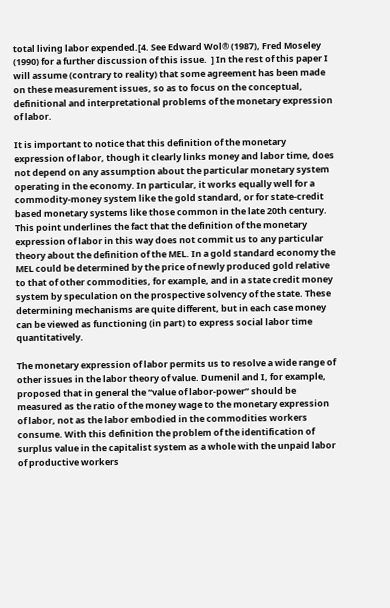total living labor expended.[4. See Edward Wol® (1987), Fred Moseley (1990) for a further discussion of this issue.  ] In the rest of this paper I will assume (contrary to reality) that some agreement has been made on these measurement issues, so as to focus on the conceptual, definitional and interpretational problems of the monetary expression of labor.

It is important to notice that this definition of the monetary expression of labor, though it clearly links money and labor time, does not depend on any assumption about the particular monetary system operating in the economy. In particular, it works equally well for a commodity-money system like the gold standard, or for state-credit based monetary systems like those common in the late 20th century. This point underlines the fact that the definition of the monetary expression of labor in this way does not commit us to any particular theory about the definition of the MEL. In a gold standard economy the MEL could be determined by the price of newly produced gold relative to that of other commodities, for example, and in a state credit money system by speculation on the prospective solvency of the state. These determining mechanisms are quite different, but in each case money can be viewed as functioning (in part) to express social labor time quantitatively.

The monetary expression of labor permits us to resolve a wide range of other issues in the labor theory of value. Dumenil and I, for example, proposed that in general the “value of labor-power” should be measured as the ratio of the money wage to the monetary expression of labor, not as the labor embodied in the commodities workers consume. With this definition the problem of the identification of surplus value in the capitalist system as a whole with the unpaid labor of productive workers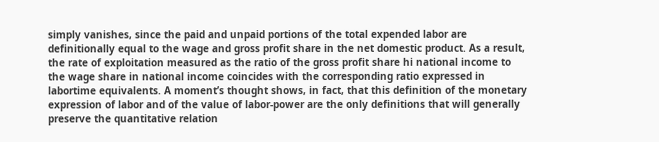simply vanishes, since the paid and unpaid portions of the total expended labor are definitionally equal to the wage and gross profit share in the net domestic product. As a result, the rate of exploitation measured as the ratio of the gross profit share hi national income to the wage share in national income coincides with the corresponding ratio expressed in labortime equivalents. A moment’s thought shows, in fact, that this definition of the monetary expression of labor and of the value of labor-power are the only definitions that will generally preserve the quantitative relation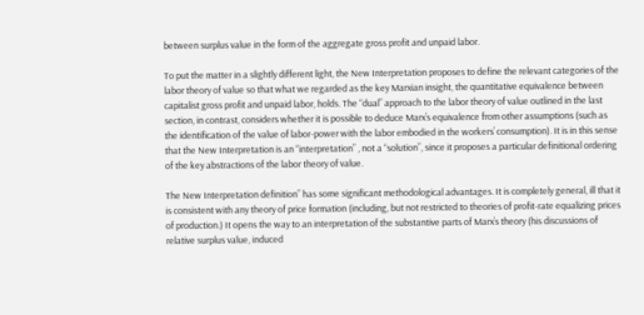between surplus value in the form of the aggregate gross profit and unpaid labor.

To put the matter in a slightly different light, the New Interpretation proposes to define the relevant categories of the labor theory of value so that what we regarded as the key Marxian insight, the quantitative equivalence between capitalist gross profit and unpaid labor, holds. The “dual” approach to the labor theory of value outlined in the last section, in contrast, considers whether it is possible to deduce Marx’s equivalence from other assumptions (such as the identification of the value of labor-power with the labor embodied in the workers’ consumption). It is in this sense that the New Interpretation is an “interpretation” , not a “solution”, since it proposes a particular definitional ordering of the key abstractions of the labor theory of value.

The New Interpretation definition” has some significant methodological advantages. It is completely general, ill that it is consistent with any theory of price formation (including, but not restricted to theories of profit-rate equalizing prices of production.) It opens the way to an interpretation of the substantive parts of Marx’s theory (his discussions of relative surplus value, induced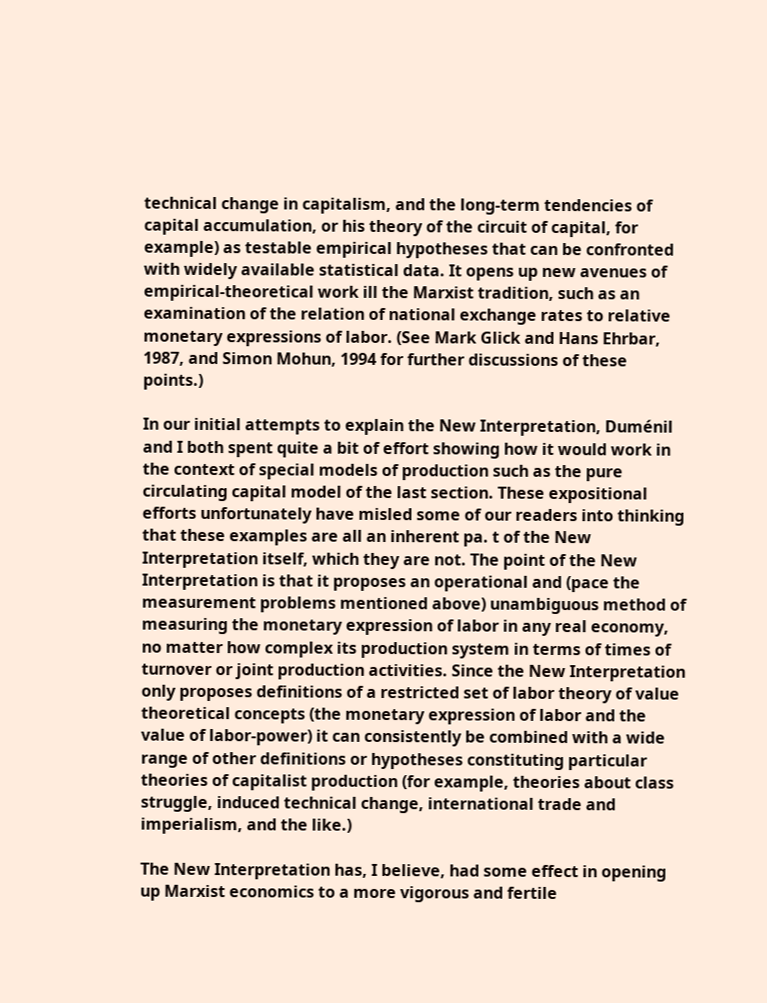technical change in capitalism, and the long-term tendencies of capital accumulation, or his theory of the circuit of capital, for example) as testable empirical hypotheses that can be confronted with widely available statistical data. It opens up new avenues of empirical-theoretical work ill the Marxist tradition, such as an examination of the relation of national exchange rates to relative monetary expressions of labor. (See Mark Glick and Hans Ehrbar, 1987, and Simon Mohun, 1994 for further discussions of these points.)

In our initial attempts to explain the New Interpretation, Duménil and I both spent quite a bit of effort showing how it would work in the context of special models of production such as the pure circulating capital model of the last section. These expositional efforts unfortunately have misled some of our readers into thinking that these examples are all an inherent pa. t of the New Interpretation itself, which they are not. The point of the New Interpretation is that it proposes an operational and (pace the measurement problems mentioned above) unambiguous method of measuring the monetary expression of labor in any real economy, no matter how complex its production system in terms of times of turnover or joint production activities. Since the New Interpretation only proposes definitions of a restricted set of labor theory of value theoretical concepts (the monetary expression of labor and the value of labor-power) it can consistently be combined with a wide range of other definitions or hypotheses constituting particular theories of capitalist production (for example, theories about class struggle, induced technical change, international trade and imperialism, and the like.)

The New Interpretation has, I believe, had some effect in opening up Marxist economics to a more vigorous and fertile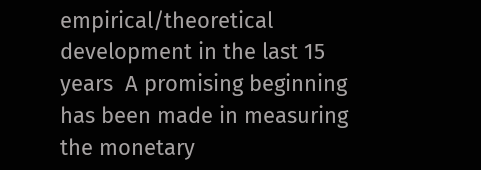empirical/theoretical development in the last 15 years  A promising beginning has been made in measuring the monetary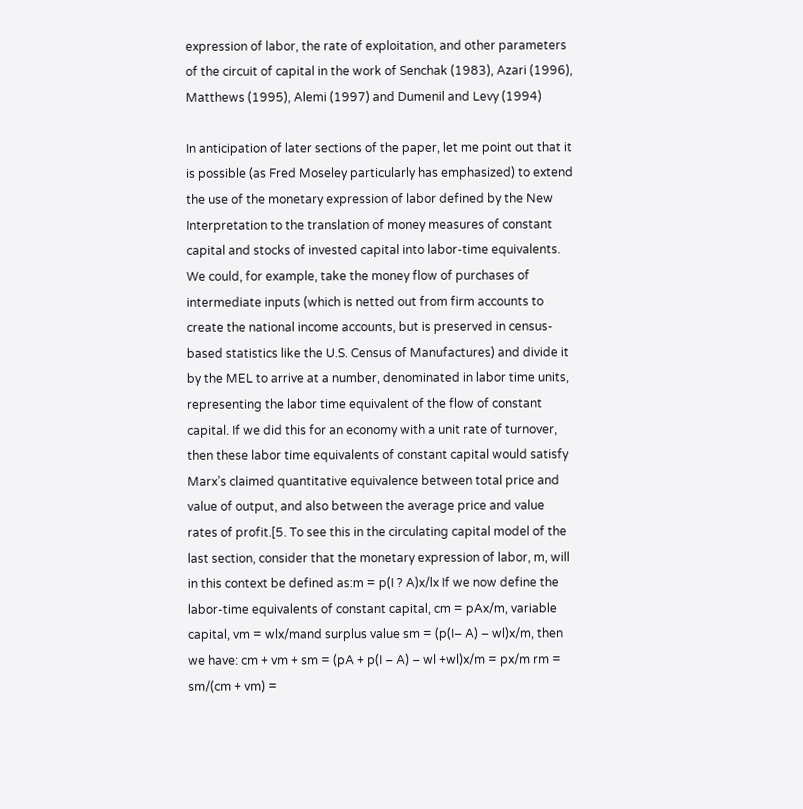expression of labor, the rate of exploitation, and other parameters of the circuit of capital in the work of Senchak (1983), Azari (1996), Matthews (1995), Alemi (1997) and Dumenil and Levy (1994)

In anticipation of later sections of the paper, let me point out that it is possible (as Fred Moseley particularly has emphasized) to extend the use of the monetary expression of labor defined by the New Interpretation to the translation of money measures of constant capital and stocks of invested capital into labor-time equivalents. We could, for example, take the money flow of purchases of intermediate inputs (which is netted out from firm accounts to create the national income accounts, but is preserved in census-based statistics like the U.S. Census of Manufactures) and divide it by the MEL to arrive at a number, denominated in labor time units, representing the labor time equivalent of the flow of constant capital. If we did this for an economy with a unit rate of turnover, then these labor time equivalents of constant capital would satisfy Marx’s claimed quantitative equivalence between total price and value of output, and also between the average price and value rates of profit.[5. To see this in the circulating capital model of the last section, consider that the monetary expression of labor, m, will in this context be defined as:m = p(I ? A)x/lx If we now define the labor-time equivalents of constant capital, cm = pAx/m, variable capital, vm = wlx/mand surplus value sm = (p(I– A) – wl)x/m, then we have: cm + vm + sm = (pA + p(I – A) – wl +wl)x/m = px/m rm = sm/(cm + vm) =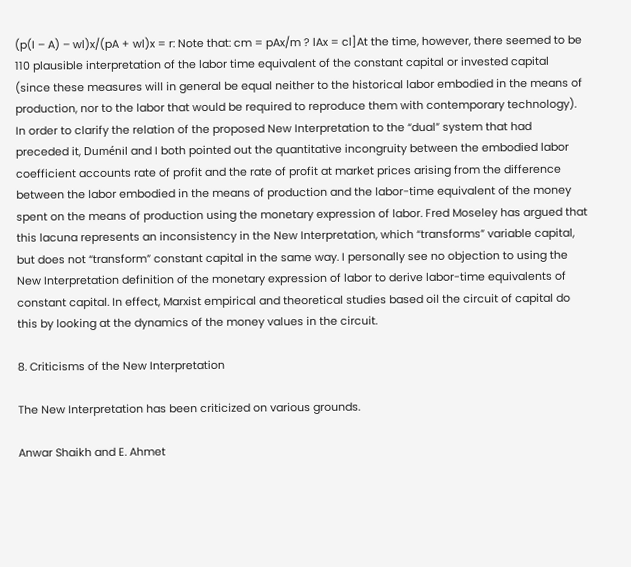(p(I – A) – wl)x/(pA + wl)x = r: Note that: cm = pAx/m ? lAx = cl]At the time, however, there seemed to be 110 plausible interpretation of the labor time equivalent of the constant capital or invested capital (since these measures will in general be equal neither to the historical labor embodied in the means of production, nor to the labor that would be required to reproduce them with contemporary technology). In order to clarify the relation of the proposed New Interpretation to the “dual” system that had preceded it, Duménil and I both pointed out the quantitative incongruity between the embodied labor coefficient accounts rate of profit and the rate of profit at market prices arising from the difference between the labor embodied in the means of production and the labor-time equivalent of the money spent on the means of production using the monetary expression of labor. Fred Moseley has argued that this lacuna represents an inconsistency in the New Interpretation, which “transforms” variable capital, but does not “transform” constant capital in the same way. I personally see no objection to using the New Interpretation definition of the monetary expression of labor to derive labor-time equivalents of constant capital. In effect, Marxist empirical and theoretical studies based oil the circuit of capital do this by looking at the dynamics of the money values in the circuit.

8. Criticisms of the New Interpretation

The New Interpretation has been criticized on various grounds.

Anwar Shaikh and E. Ahmet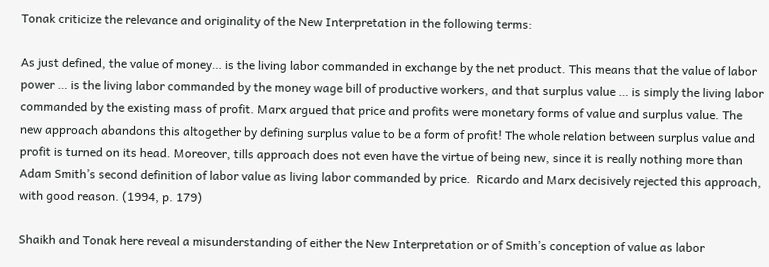Tonak criticize the relevance and originality of the New Interpretation in the following terms:

As just defined, the value of money… is the living labor commanded in exchange by the net product. This means that the value of labor power … is the living labor commanded by the money wage bill of productive workers, and that surplus value … is simply the living labor commanded by the existing mass of profit. Marx argued that price and profits were monetary forms of value and surplus value. The new approach abandons this altogether by defining surplus value to be a form of profit! The whole relation between surplus value and profit is turned on its head. Moreover, tills approach does not even have the virtue of being new, since it is really nothing more than Adam Smith’s second definition of labor value as living labor commanded by price.  Ricardo and Marx decisively rejected this approach, with good reason. (1994, p. 179)

Shaikh and Tonak here reveal a misunderstanding of either the New Interpretation or of Smith’s conception of value as labor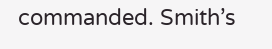commanded. Smith’s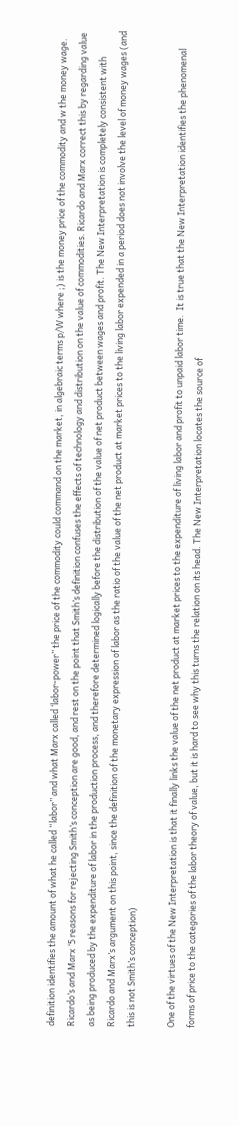definition identifies the amount of what he called “labor” and what Marx called ‘labor-power” the price of the commodity could command on the market, in algebraic terms p/W where ;) is the money price of the commodity and w the money wage. Ricardo’s and Marx ‘5 reasons for rejecting Smith’s conception are good, and rest on the point that Smith’s definition confuses the effects of technology and distribution on the value of commodities. Ricardo and Marx correct this by regarding value as being produced by the expenditure of labor in the production process, and therefore determined logically before the distribution of the value of net product between wages and profit. The New Interpretation is completely consistent with Ricardo and Marx’s argument on this point, since the definition of the monetary expression of labor as the ratio of the value of the net product at market prices to the living labor expended in a period does not involve the level of money wages (and this is not Smith’s conception)

One of the virtues of the New Interpretation is that it finally links the value of the net product at market prices to the expenditure of living labor and profit to unpaid labor time.  It is true that the New Interpretation identifies the phenomenal forms of price to the categories of the labor theory of value, but it is hard to see why this turns the relation on its head. The New Interpretation locates the source of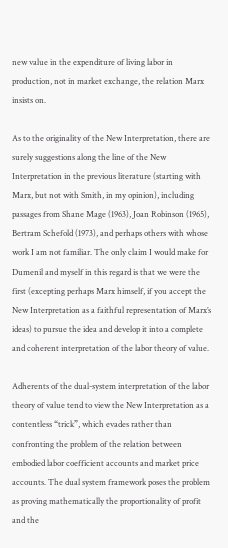new value in the expenditure of living labor in production, not in market exchange, the relation Marx insists on.

As to the originality of the New Interpretation, there are surely suggestions along the line of the New Interpretation in the previous literature (starting with Marx, but not with Smith, in my opinion), including passages from Shane Mage (1963), Joan Robinson (1965), Bertram Schefold (1973), and perhaps others with whose work I am not familiar. The only claim I would make for Dumenil and myself in this regard is that we were the first (excepting perhaps Marx himself, if you accept the New Interpretation as a faithful representation of Marx’s ideas) to pursue the idea and develop it into a complete and coherent interpretation of the labor theory of value.

Adherents of the dual-system interpretation of the labor theory of value tend to view the New Interpretation as a contentless “trick”, which evades rather than confronting the problem of the relation between embodied labor coefficient accounts and market price accounts. The dual system framework poses the problem as proving mathematically the proportionality of profit and the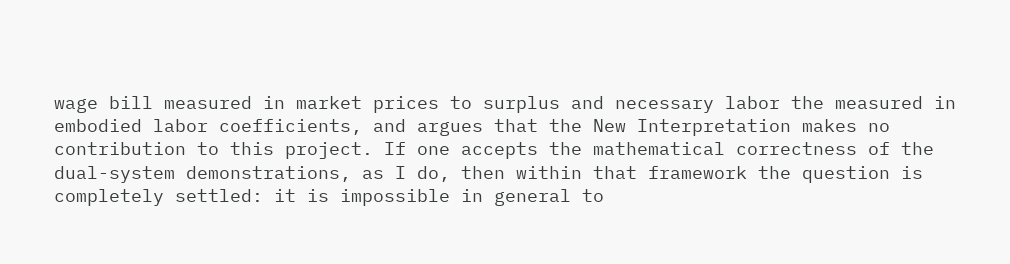wage bill measured in market prices to surplus and necessary labor the measured in embodied labor coefficients, and argues that the New Interpretation makes no contribution to this project. If one accepts the mathematical correctness of the dual-system demonstrations, as I do, then within that framework the question is completely settled: it is impossible in general to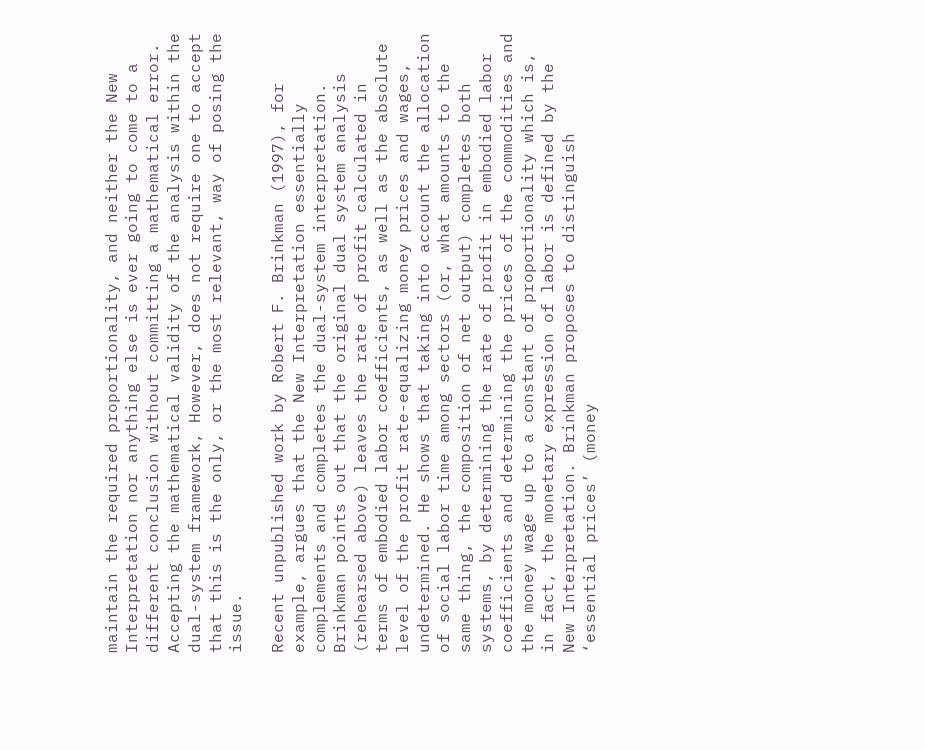maintain the required proportionality, and neither the New Interpretation nor anything else is ever going to come to a different conclusion without committing a mathematical error. Accepting the mathematical validity of the analysis within the dual-system framework, However, does not require one to accept that this is the only, or the most relevant, way of posing the issue.

Recent unpublished work by Robert F. Brinkman (1997), for example, argues that the New Interpretation essentially complements and completes the dual-system interpretation. Brinkman points out that the original dual system analysis (rehearsed above) leaves the rate of profit calculated in terms of embodied labor coefficients, as well as the absolute level of the profit rate-equalizing money prices and wages, undetermined. He shows that taking into account the allocation of social labor time among sectors (or, what amounts to the same thing, the composition of net output) completes both systems, by determining the rate of profit in embodied labor coefficients and determining the prices of the commodities and the money wage up to a constant of proportionality which is, in fact, the monetary expression of labor is defined by the New Interpretation. Brinkman proposes to distinguish ‘essential prices’ (money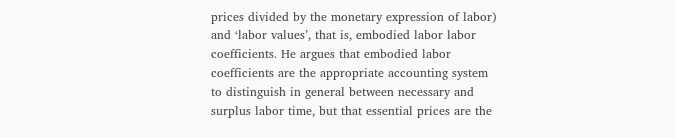prices divided by the monetary expression of labor) and ‘labor values’, that is, embodied labor labor coefficients. He argues that embodied labor coefficients are the appropriate accounting system to distinguish in general between necessary and surplus labor time, but that essential prices are the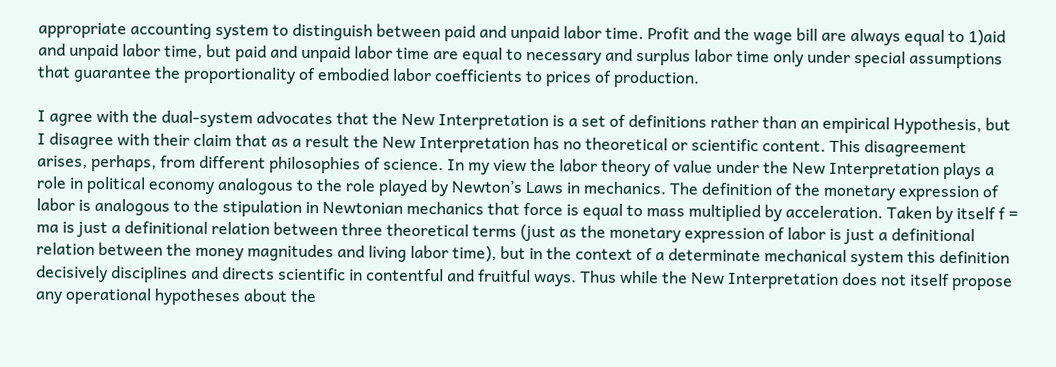appropriate accounting system to distinguish between paid and unpaid labor time. Profit and the wage bill are always equal to 1)aid and unpaid labor time, but paid and unpaid labor time are equal to necessary and surplus labor time only under special assumptions that guarantee the proportionality of embodied labor coefficients to prices of production.

I agree with the dual-system advocates that the New Interpretation is a set of definitions rather than an empirical Hypothesis, but I disagree with their claim that as a result the New Interpretation has no theoretical or scientific content. This disagreement arises, perhaps, from different philosophies of science. In my view the labor theory of value under the New Interpretation plays a role in political economy analogous to the role played by Newton’s Laws in mechanics. The definition of the monetary expression of labor is analogous to the stipulation in Newtonian mechanics that force is equal to mass multiplied by acceleration. Taken by itself f = ma is just a definitional relation between three theoretical terms (just as the monetary expression of labor is just a definitional relation between the money magnitudes and living labor time), but in the context of a determinate mechanical system this definition decisively disciplines and directs scientific in contentful and fruitful ways. Thus while the New Interpretation does not itself propose any operational hypotheses about the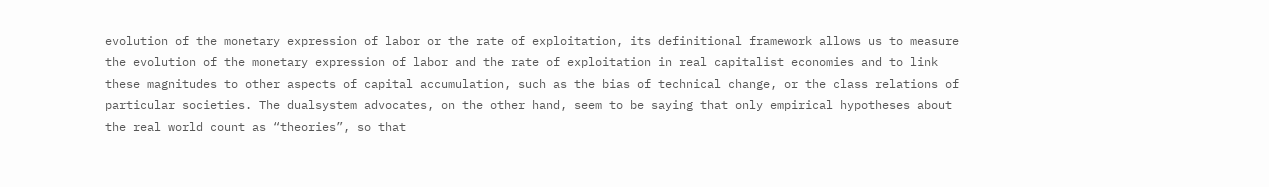evolution of the monetary expression of labor or the rate of exploitation, its definitional framework allows us to measure the evolution of the monetary expression of labor and the rate of exploitation in real capitalist economies and to link these magnitudes to other aspects of capital accumulation, such as the bias of technical change, or the class relations of particular societies. The dualsystem advocates, on the other hand, seem to be saying that only empirical hypotheses about the real world count as “theories”, so that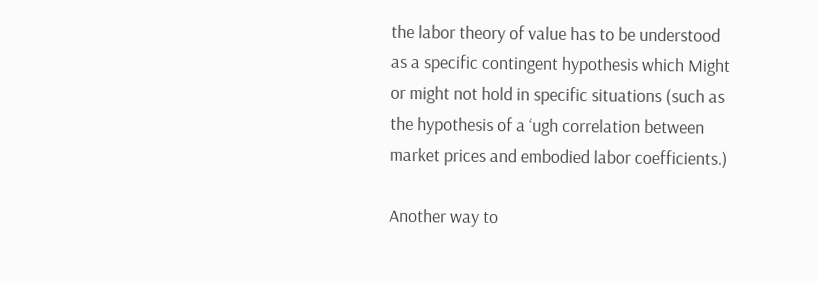the labor theory of value has to be understood as a specific contingent hypothesis which Might or might not hold in specific situations (such as the hypothesis of a ‘ugh correlation between market prices and embodied labor coefficients.)

Another way to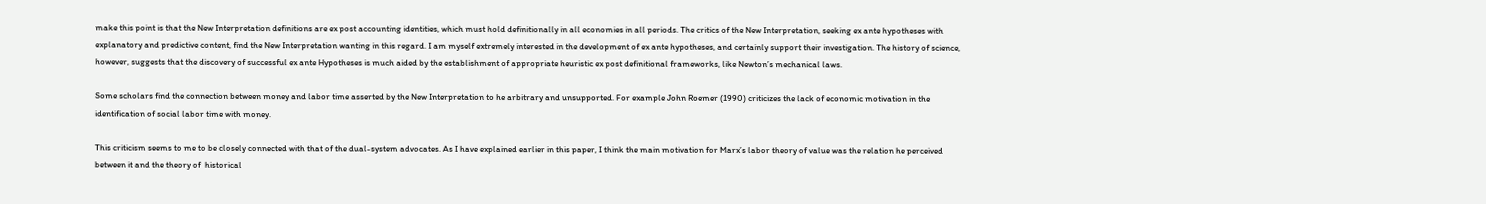make this point is that the New Interpretation definitions are ex post accounting identities, which must hold definitionally in all economies in all periods. The critics of the New Interpretation, seeking ex ante hypotheses with explanatory and predictive content, find the New Interpretation wanting in this regard. I am myself extremely interested in the development of ex ante hypotheses, and certainly support their investigation. The history of science, however, suggests that the discovery of successful ex ante Hypotheses is much aided by the establishment of appropriate heuristic ex post definitional frameworks, like Newton’s mechanical laws.

Some scholars find the connection between money and labor time asserted by the New Interpretation to he arbitrary and unsupported. For example John Roemer (1990) criticizes the lack of economic motivation in the identification of social labor time with money.

This criticism seems to me to be closely connected with that of the dual-system advocates. As I have explained earlier in this paper, I think the main motivation for Marx’s labor theory of value was the relation he perceived between it and the theory of  historical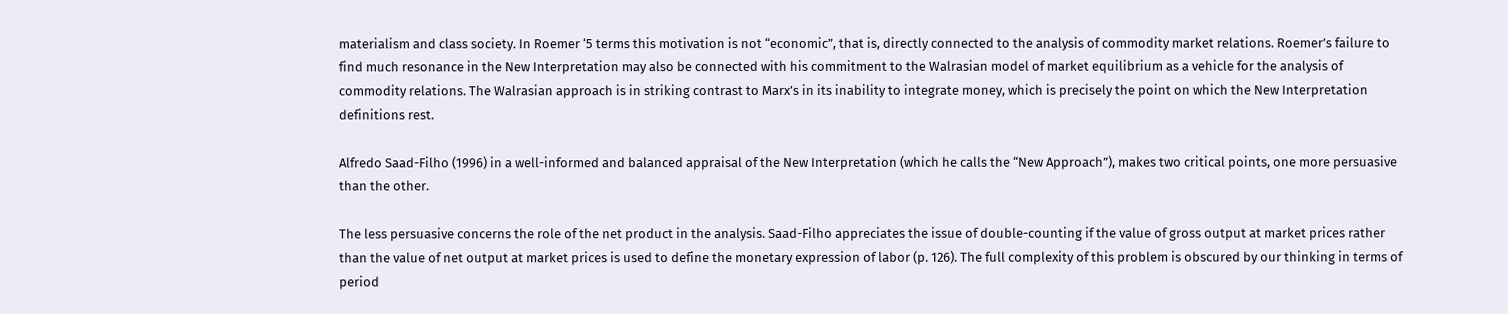materialism and class society. In Roemer ‘5 terms this motivation is not “economic”, that is, directly connected to the analysis of commodity market relations. Roemer’s failure to find much resonance in the New Interpretation may also be connected with his commitment to the Walrasian model of market equilibrium as a vehicle for the analysis of commodity relations. The Walrasian approach is in striking contrast to Marx’s in its inability to integrate money, which is precisely the point on which the New Interpretation definitions rest.

Alfredo Saad-Filho (1996) in a well-informed and balanced appraisal of the New Interpretation (which he calls the “New Approach”), makes two critical points, one more persuasive than the other.

The less persuasive concerns the role of the net product in the analysis. Saad-Filho appreciates the issue of double-counting if the value of gross output at market prices rather than the value of net output at market prices is used to define the monetary expression of labor (p. 126). The full complexity of this problem is obscured by our thinking in terms of period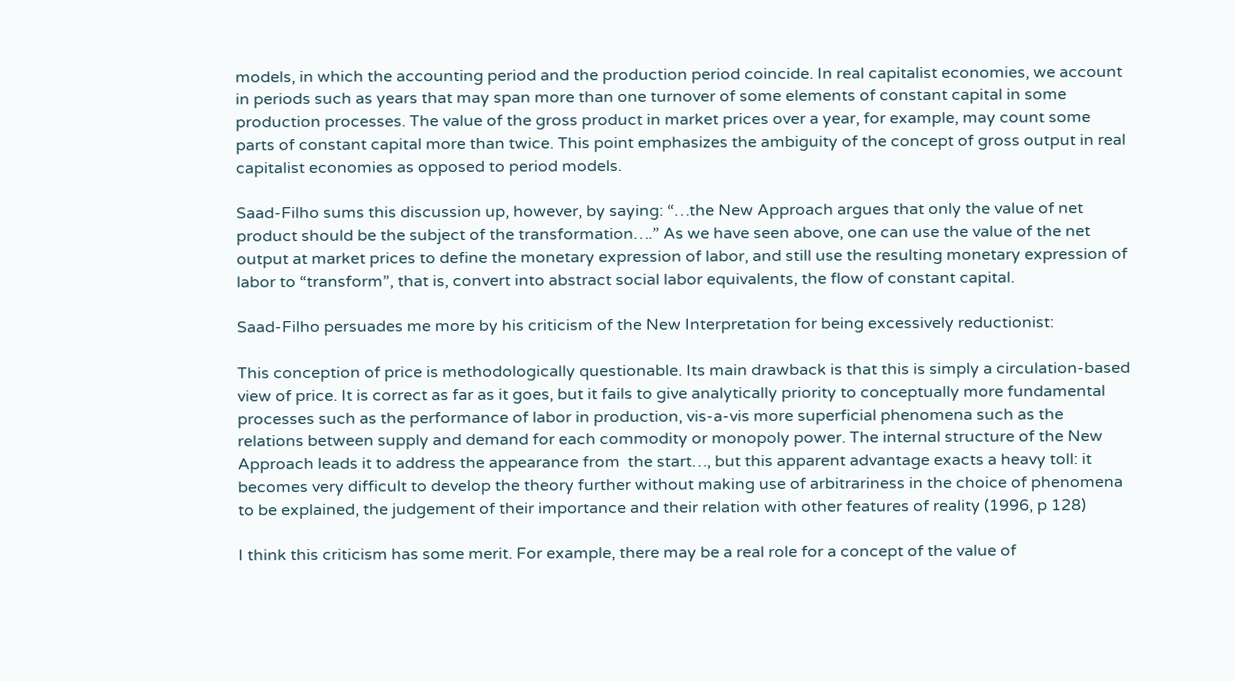models, in which the accounting period and the production period coincide. In real capitalist economies, we account in periods such as years that may span more than one turnover of some elements of constant capital in some production processes. The value of the gross product in market prices over a year, for example, may count some parts of constant capital more than twice. This point emphasizes the ambiguity of the concept of gross output in real capitalist economies as opposed to period models.

Saad-Filho sums this discussion up, however, by saying: “…the New Approach argues that only the value of net product should be the subject of the transformation….” As we have seen above, one can use the value of the net output at market prices to define the monetary expression of labor, and still use the resulting monetary expression of labor to “transform”, that is, convert into abstract social labor equivalents, the flow of constant capital.

Saad-Filho persuades me more by his criticism of the New Interpretation for being excessively reductionist:

This conception of price is methodologically questionable. Its main drawback is that this is simply a circulation-based view of price. It is correct as far as it goes, but it fails to give analytically priority to conceptually more fundamental processes such as the performance of labor in production, vis-a-vis more superficial phenomena such as the relations between supply and demand for each commodity or monopoly power. The internal structure of the New Approach leads it to address the appearance from  the start…, but this apparent advantage exacts a heavy toll: it becomes very difficult to develop the theory further without making use of arbitrariness in the choice of phenomena to be explained, the judgement of their importance and their relation with other features of reality (1996, p 128)

I think this criticism has some merit. For example, there may be a real role for a concept of the value of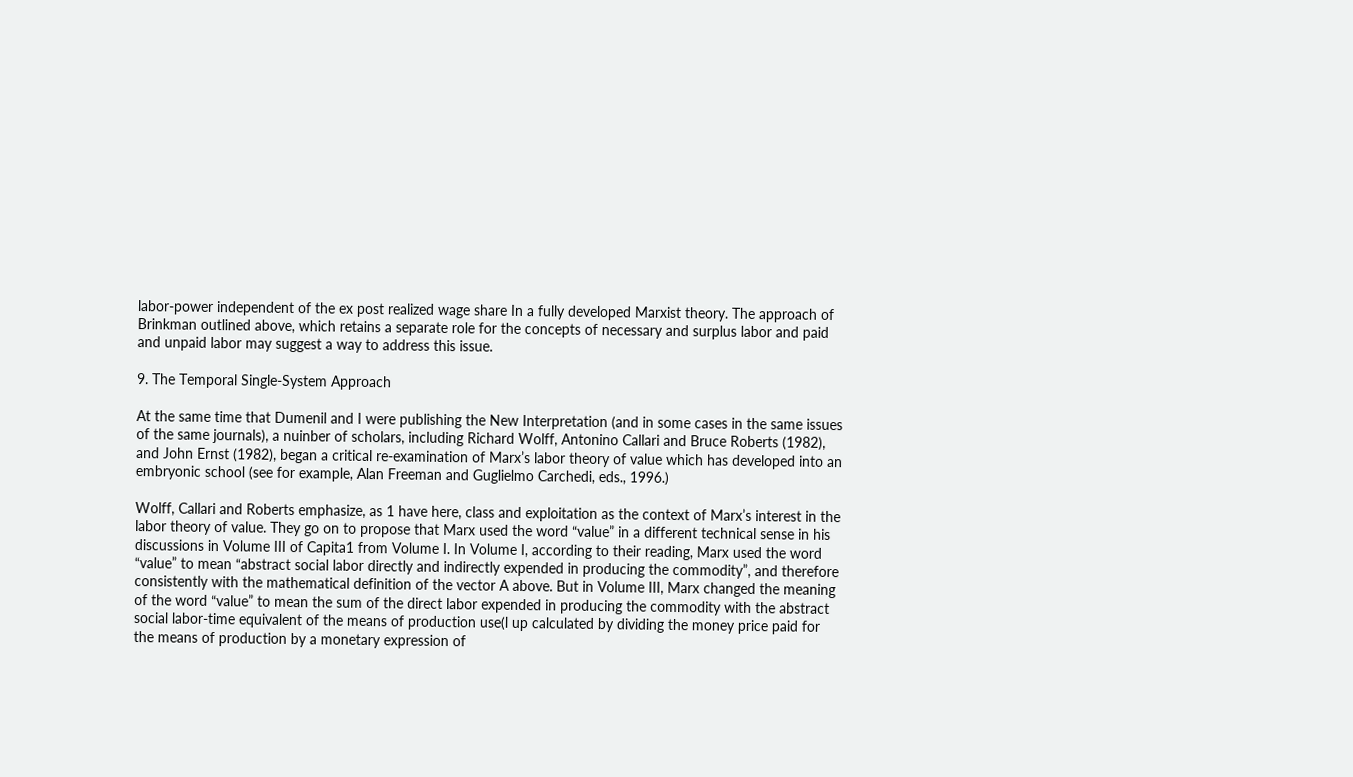labor-power independent of the ex post realized wage share In a fully developed Marxist theory. The approach of Brinkman outlined above, which retains a separate role for the concepts of necessary and surplus labor and paid and unpaid labor may suggest a way to address this issue.

9. The Temporal Single-System Approach

At the same time that Dumenil and I were publishing the New Interpretation (and in some cases in the same issues of the same journals), a nuinber of scholars, including Richard Wolff, Antonino Callari and Bruce Roberts (1982), and John Ernst (1982), began a critical re-examination of Marx’s labor theory of value which has developed into an embryonic school (see for example, Alan Freeman and Guglielmo Carchedi, eds., 1996.)

Wolff, Callari and Roberts emphasize, as 1 have here, class and exploitation as the context of Marx’s interest in the labor theory of value. They go on to propose that Marx used the word “value” in a different technical sense in his discussions in Volume III of Capita1 from Volume I. In Volume I, according to their reading, Marx used the word “value” to mean “abstract social labor directly and indirectly expended in producing the commodity”, and therefore consistently with the mathematical definition of the vector A above. But in Volume III, Marx changed the meaning of the word “value” to mean the sum of the direct labor expended in producing the commodity with the abstract social labor-time equivalent of the means of production use(l up calculated by dividing the money price paid for the means of production by a monetary expression of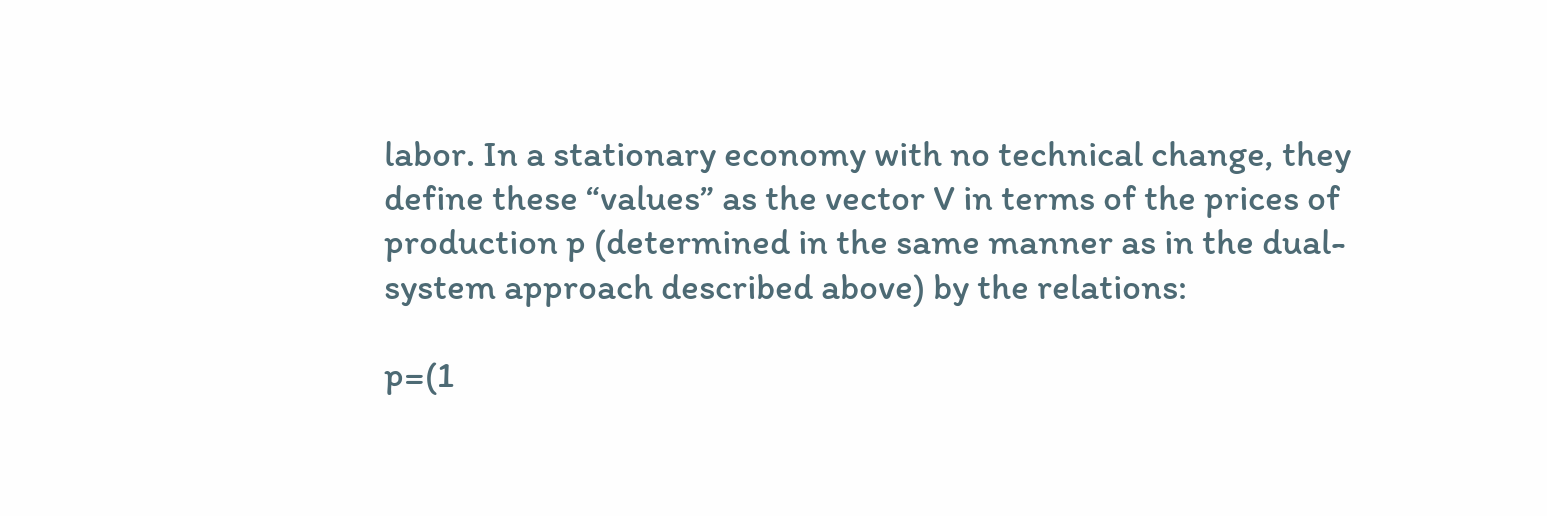labor. In a stationary economy with no technical change, they define these “values” as the vector V in terms of the prices of production p (determined in the same manner as in the dual-system approach described above) by the relations:

p=(1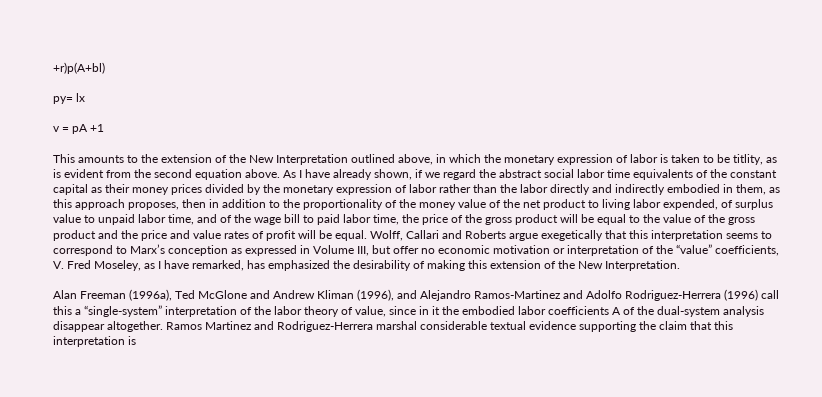+r)p(A+bl)

py= lx

v = pA +1

This amounts to the extension of the New Interpretation outlined above, in which the monetary expression of labor is taken to be titlity, as is evident from the second equation above. As I have already shown, if we regard the abstract social labor time equivalents of the constant capital as their money prices divided by the monetary expression of labor rather than the labor directly and indirectly embodied in them, as this approach proposes, then in addition to the proportionality of the money value of the net product to living labor expended, of surplus value to unpaid labor time, and of the wage bill to paid labor time, the price of the gross product will be equal to the value of the gross product and the price and value rates of profit will be equal. Wolff, Callari and Roberts argue exegetically that this interpretation seems to correspond to Marx’s conception as expressed in Volume III, but offer no economic motivation or interpretation of the “value” coefficients, V. Fred Moseley, as I have remarked, has emphasized the desirability of making this extension of the New Interpretation.

Alan Freeman (1996a), Ted McGlone and Andrew Kliman (1996), and Alejandro Ramos-Martinez and Adolfo Rodriguez-Herrera (1996) call this a “single-system” interpretation of the labor theory of value, since in it the embodied labor coefficients A of the dual-system analysis disappear altogether. Ramos Martinez and Rodriguez-Herrera marshal considerable textual evidence supporting the claim that this interpretation is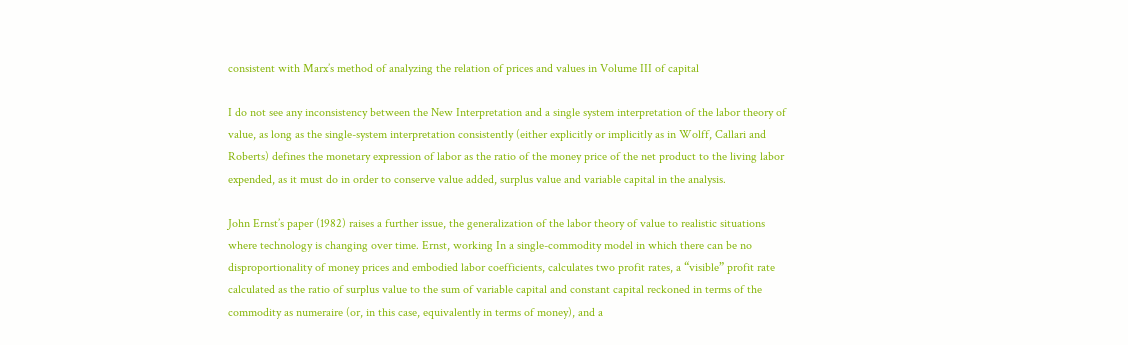consistent with Marx’s method of analyzing the relation of prices and values in Volume III of capital

I do not see any inconsistency between the New Interpretation and a single system interpretation of the labor theory of value, as long as the single-system interpretation consistently (either explicitly or implicitly as in Wolff, Callari and Roberts) defines the monetary expression of labor as the ratio of the money price of the net product to the living labor expended, as it must do in order to conserve value added, surplus value and variable capital in the analysis.

John Ernst’s paper (1982) raises a further issue, the generalization of the labor theory of value to realistic situations where technology is changing over time. Ernst, working In a single-commodity model in which there can be no disproportionality of money prices and embodied labor coefficients, calculates two profit rates, a “visible” profit rate calculated as the ratio of surplus value to the sum of variable capital and constant capital reckoned in terms of the commodity as numeraire (or, in this case, equivalently in terms of money), and a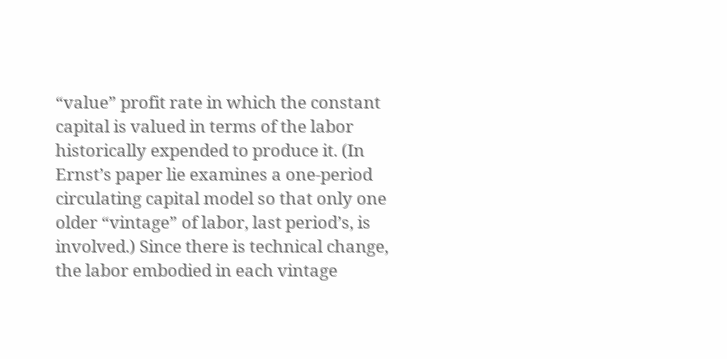“value” profit rate in which the constant capital is valued in terms of the labor historically expended to produce it. (In Ernst’s paper lie examines a one-period circulating capital model so that only one older “vintage” of labor, last period’s, is involved.) Since there is technical change, the labor embodied in each vintage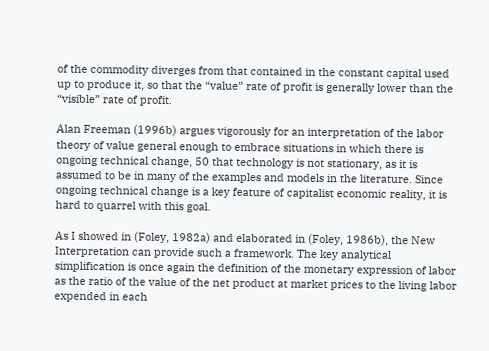of the commodity diverges from that contained in the constant capital used up to produce it, so that the “value” rate of profit is generally lower than the “visible” rate of profit.

Alan Freeman (1996b) argues vigorously for an interpretation of the labor theory of value general enough to embrace situations in which there is ongoing technical change, 50 that technology is not stationary, as it is assumed to be in many of the examples and models in the literature. Since ongoing technical change is a key feature of capitalist economic reality, it is hard to quarrel with this goal.

As I showed in (Foley, 1982a) and elaborated in (Foley, 1986b), the New Interpretation can provide such a framework. The key analytical simplification is once again the definition of the monetary expression of labor as the ratio of the value of the net product at market prices to the living labor expended in each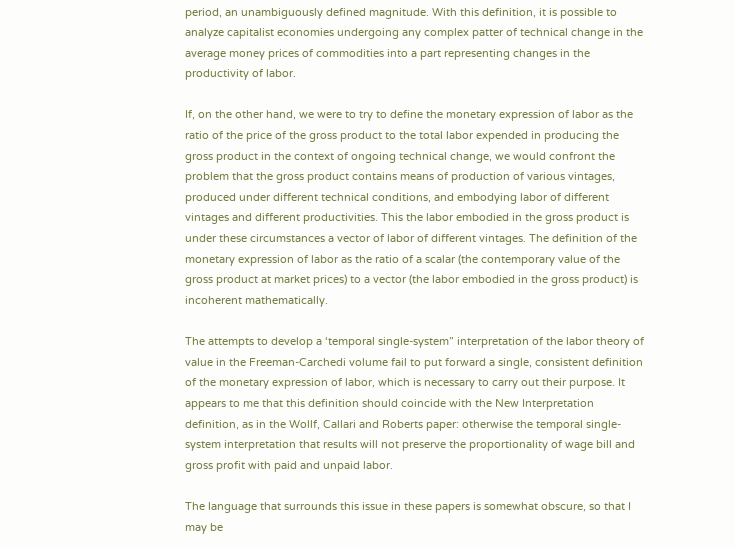period, an unambiguously defined magnitude. With this definition, it is possible to analyze capitalist economies undergoing any complex patter of technical change in the average money prices of commodities into a part representing changes in the productivity of labor.

If, on the other hand, we were to try to define the monetary expression of labor as the ratio of the price of the gross product to the total labor expended in producing the gross product in the context of ongoing technical change, we would confront the problem that the gross product contains means of production of various vintages, produced under different technical conditions, and embodying labor of different vintages and different productivities. This the labor embodied in the gross product is under these circumstances a vector of labor of different vintages. The definition of the monetary expression of labor as the ratio of a scalar (the contemporary value of the gross product at market prices) to a vector (the labor embodied in the gross product) is incoherent mathematically.

The attempts to develop a ‘temporal single-system” interpretation of the labor theory of value in the Freeman-Carchedi volume fail to put forward a single, consistent definition of the monetary expression of labor, which is necessary to carry out their purpose. It appears to me that this definition should coincide with the New Interpretation definition, as in the Wollf, Callari and Roberts paper: otherwise the temporal single-system interpretation that results will not preserve the proportionality of wage bill and gross profit with paid and unpaid labor.

The language that surrounds this issue in these papers is somewhat obscure, so that I may be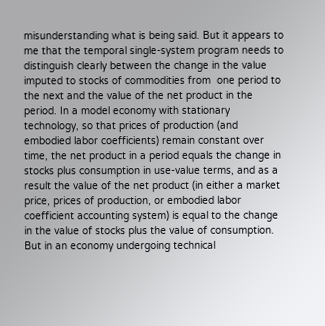misunderstanding what is being said. But it appears to me that the temporal single-system program needs to distinguish clearly between the change in the value imputed to stocks of commodities from  one period to the next and the value of the net product in the period. In a model economy with stationary technology, so that prices of production (and embodied labor coefficients) remain constant over time, the net product in a period equals the change in stocks plus consumption in use-value terms, and as a result the value of the net product (in either a market price, prices of production, or embodied labor coefficient accounting system) is equal to the change in the value of stocks plus the value of consumption. But in an economy undergoing technical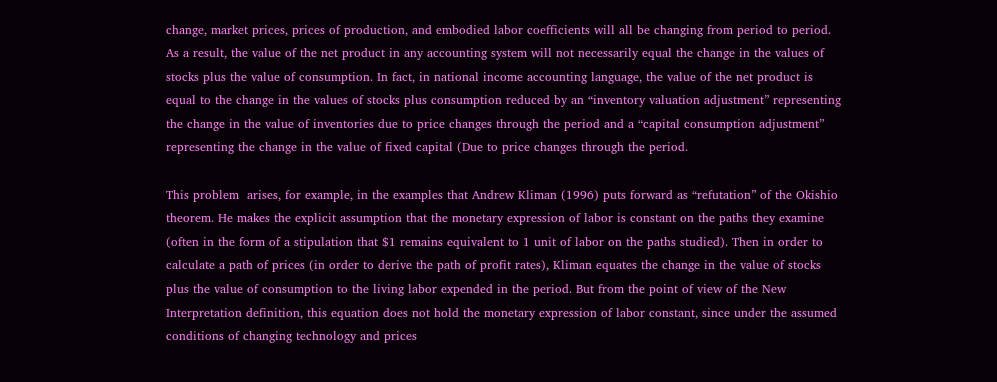change, market prices, prices of production, and embodied labor coefficients will all be changing from period to period. As a result, the value of the net product in any accounting system will not necessarily equal the change in the values of stocks plus the value of consumption. In fact, in national income accounting language, the value of the net product is equal to the change in the values of stocks plus consumption reduced by an “inventory valuation adjustment” representing the change in the value of inventories due to price changes through the period and a “capital consumption adjustment” representing the change in the value of fixed capital (Due to price changes through the period.

This problem  arises, for example, in the examples that Andrew Kliman (1996) puts forward as “refutation” of the Okishio theorem. He makes the explicit assumption that the monetary expression of labor is constant on the paths they examine (often in the form of a stipulation that $1 remains equivalent to 1 unit of labor on the paths studied). Then in order to calculate a path of prices (in order to derive the path of profit rates), Kliman equates the change in the value of stocks plus the value of consumption to the living labor expended in the period. But from the point of view of the New Interpretation definition, this equation does not hold the monetary expression of labor constant, since under the assumed conditions of changing technology and prices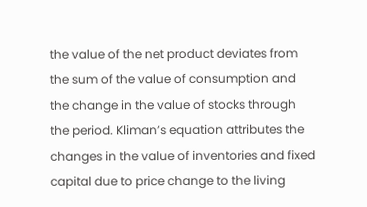the value of the net product deviates from the sum of the value of consumption and the change in the value of stocks through the period. Kliman’s equation attributes the changes in the value of inventories and fixed capital due to price change to the living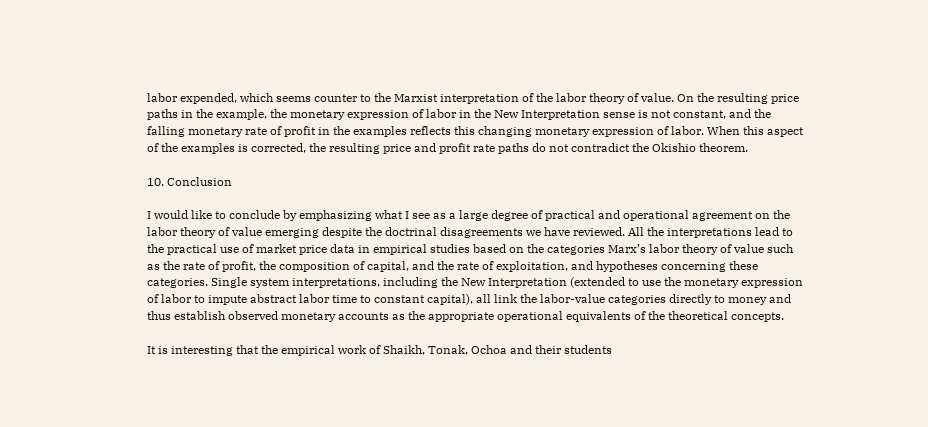labor expended, which seems counter to the Marxist interpretation of the labor theory of value. On the resulting price paths in the example, the monetary expression of labor in the New Interpretation sense is not constant, and the falling monetary rate of profit in the examples reflects this changing monetary expression of labor. When this aspect of the examples is corrected, the resulting price and profit rate paths do not contradict the Okishio theorem.

10. Conclusion

I would like to conclude by emphasizing what I see as a large degree of practical and operational agreement on the labor theory of value emerging despite the doctrinal disagreements we have reviewed. All the interpretations lead to the practical use of market price data in empirical studies based on the categories Marx’s labor theory of value such as the rate of profit, the composition of capital, and the rate of exploitation, and hypotheses concerning these categories. Single system interpretations, including the New Interpretation (extended to use the monetary expression of labor to impute abstract labor time to constant capital), all link the labor-value categories directly to money and thus establish observed monetary accounts as the appropriate operational equivalents of the theoretical concepts.

It is interesting that the empirical work of Shaikh, Tonak, Ochoa and their students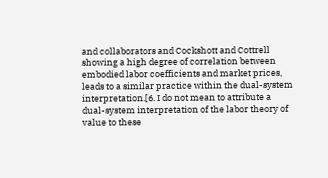and collaborators and Cockshott and Cottrell showing a high degree of correlation between embodied labor coefficients and market prices, leads to a similar practice within the dual-system interpretation.[6. I do not mean to attribute a dual-system interpretation of the labor theory of value to these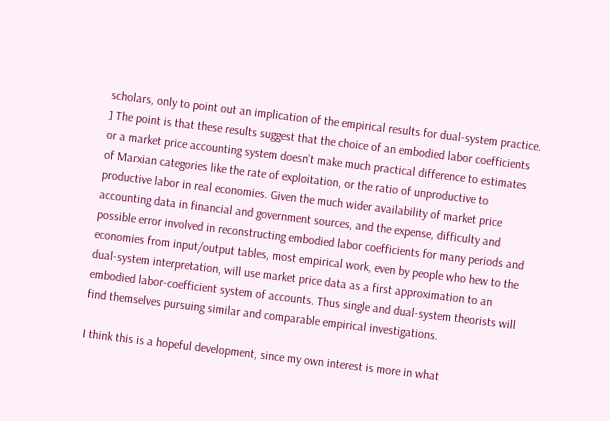scholars, only to point out an implication of the empirical results for dual-system practice.  ] The point is that these results suggest that the choice of an embodied labor coefficients or a market price accounting system doesn’t make much practical difference to estimates of Marxian categories like the rate of exploitation, or the ratio of unproductive to productive labor in real economies. Given the much wider availability of market price accounting data in financial and government sources, and the expense, difficulty and possible error involved in reconstructing embodied labor coefficients for many periods and economies from input/output tables, most empirical work, even by people who hew to the dual-system interpretation, will use market price data as a first approximation to an embodied labor-coefficient system of accounts. Thus single and dual-system theorists will find themselves pursuing similar and comparable empirical investigations.

I think this is a hopeful development, since my own interest is more in what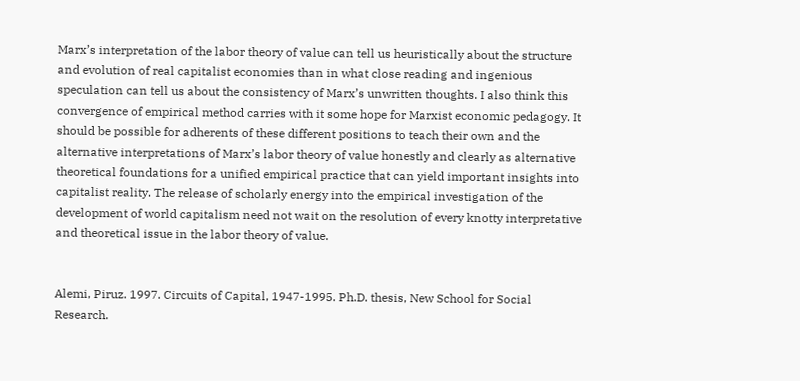Marx’s interpretation of the labor theory of value can tell us heuristically about the structure and evolution of real capitalist economies than in what close reading and ingenious speculation can tell us about the consistency of Marx’s unwritten thoughts. I also think this convergence of empirical method carries with it some hope for Marxist economic pedagogy. It should be possible for adherents of these different positions to teach their own and the alternative interpretations of Marx’s labor theory of value honestly and clearly as alternative theoretical foundations for a unified empirical practice that can yield important insights into capitalist reality. The release of scholarly energy into the empirical investigation of the development of world capitalism need not wait on the resolution of every knotty interpretative and theoretical issue in the labor theory of value.


Alemi, Piruz. 1997. Circuits of Capital, 1947-1995. Ph.D. thesis, New School for Social Research.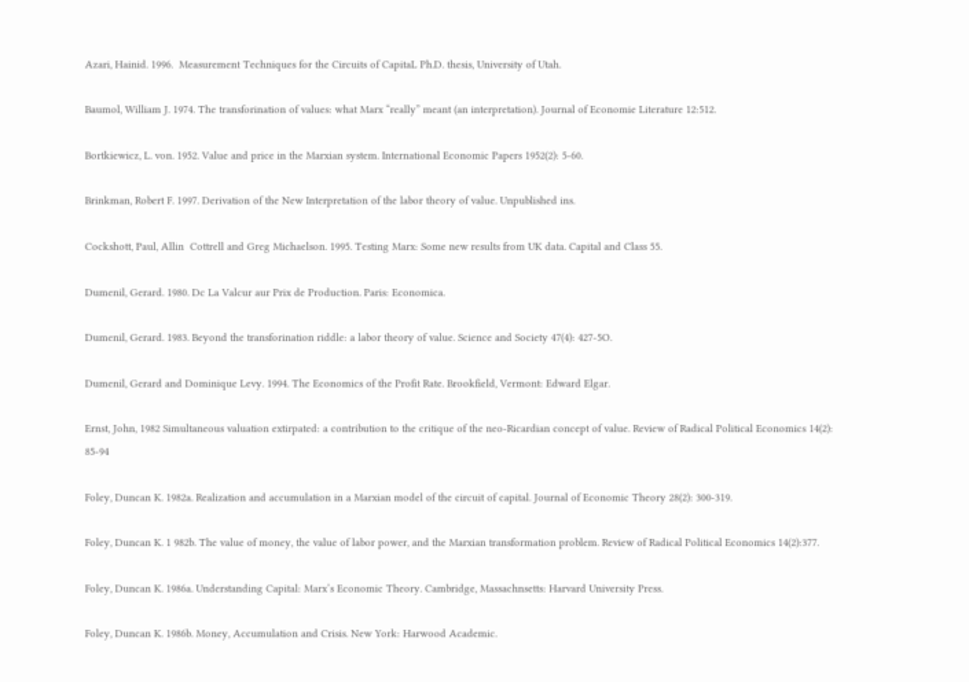Azari, Hainid. 1996.  Measurement Techniques for the Circuits of CapitaL Ph.D. thesis, University of Utah.

Baumol, William J. 1974. The transforination of values: what Marx “really” meant (an interpretation). Journal of Economie Literature 12:512.

Bortkiewicz, L. von. 1952. Value and price in the Marxian system. International Economic Papers 1952(2): 5-60.

Brinkman, Robert F. 1997. Derivation of the New Interpretation of the labor theory of value. Unpublished ins.

Cockshott, Paul, Allin  Cottrell and Greg Michaelson. 1995. Testing Marx: Some new results from UK data. Capital and Class 55.

Dumenil, Gerard. 1980. Dc La Valcur aur Prix de Production. Paris: Economica.

Dumenil, Gerard. 1983. Beyond the transforination riddle: a labor theory of value. Science and Society 47(4): 427-5O.

Dumenil, Gerard and Dominique Levy. 1994. The Economics of the Profit Rate. Brookfield, Vermont: Edward Elgar.

Ernst, John, 1982 Simultaneous valuation extirpated: a contribution to the critique of the neo-Ricardian concept of value. Review of Radical Political Economics 14(2): 85-94

Foley, Duncan K. 1982a. Realization and accumulation in a Marxian model of the circuit of capital. Journal of Economic Theory 28(2): 300-319.

Foley, Duncan K. 1 982b. The value of money, the value of labor power, and the Marxian transformation problem. Review of Radical Political Economics 14(2):377.

Foley, Duncan K. 1986a. Understanding Capital: Marx’s Economic Theory. Cambridge, Massachnsetts: Harvard University Press.

Foley, Duncan K. 1986b. Money, Accumulation and Crisis. New York: Harwood Academic.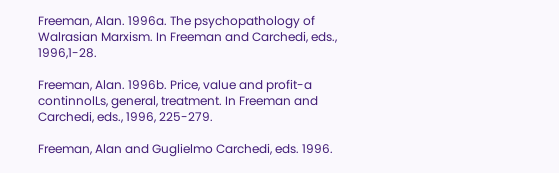Freeman, Alan. 1996a. The psychopathology of Walrasian Marxism. In Freeman and Carchedi, eds., 1996,1-28.

Freeman, Alan. 1996b. Price, value and profit-a continnolLs, general, treatment. In Freeman and Carchedi, eds., 1996, 225-279.

Freeman, Alan and Guglielmo Carchedi, eds. 1996.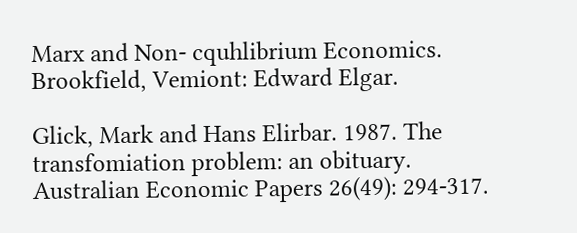Marx and Non- cquhlibrium Economics. Brookfield, Vemiont: Edward Elgar.

Glick, Mark and Hans Elirbar. 1987. The transfomiation problem: an obituary. Australian Economic Papers 26(49): 294-317.